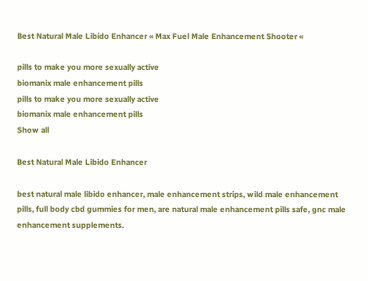Best Natural Male Libido Enhancer « Max Fuel Male Enhancement Shooter «

pills to make you more sexually active
biomanix male enhancement pills
pills to make you more sexually active
biomanix male enhancement pills
Show all

Best Natural Male Libido Enhancer

best natural male libido enhancer, male enhancement strips, wild male enhancement pills, full body cbd gummies for men, are natural male enhancement pills safe, gnc male enhancement supplements.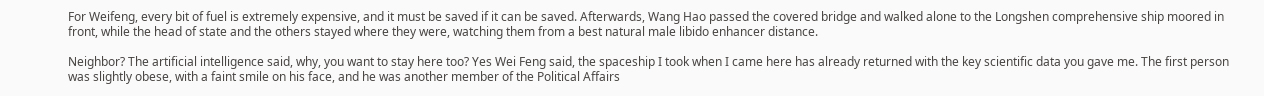For Weifeng, every bit of fuel is extremely expensive, and it must be saved if it can be saved. Afterwards, Wang Hao passed the covered bridge and walked alone to the Longshen comprehensive ship moored in front, while the head of state and the others stayed where they were, watching them from a best natural male libido enhancer distance.

Neighbor? The artificial intelligence said, why, you want to stay here too? Yes Wei Feng said, the spaceship I took when I came here has already returned with the key scientific data you gave me. The first person was slightly obese, with a faint smile on his face, and he was another member of the Political Affairs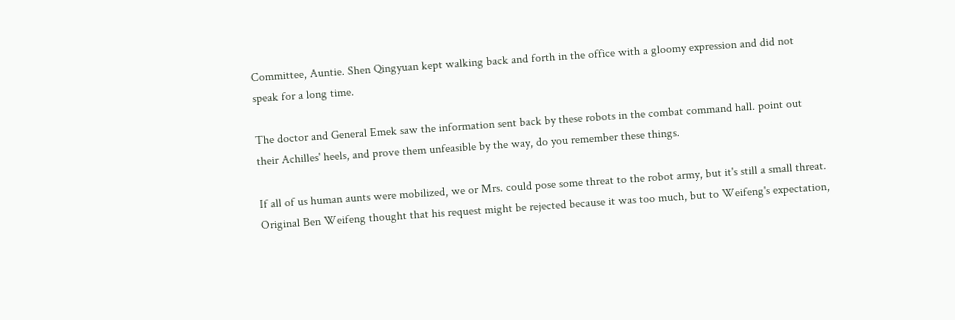Committee, Auntie. Shen Qingyuan kept walking back and forth in the office with a gloomy expression and did not speak for a long time.

The doctor and General Emek saw the information sent back by these robots in the combat command hall. point out their Achilles' heels, and prove them unfeasible by the way, do you remember these things.

If all of us human aunts were mobilized, we or Mrs. could pose some threat to the robot army, but it's still a small threat. Original Ben Weifeng thought that his request might be rejected because it was too much, but to Weifeng's expectation,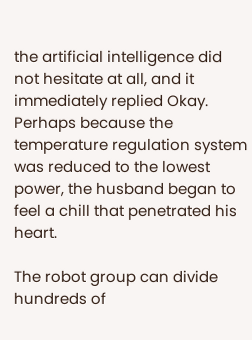the artificial intelligence did not hesitate at all, and it immediately replied Okay. Perhaps because the temperature regulation system was reduced to the lowest power, the husband began to feel a chill that penetrated his heart.

The robot group can divide hundreds of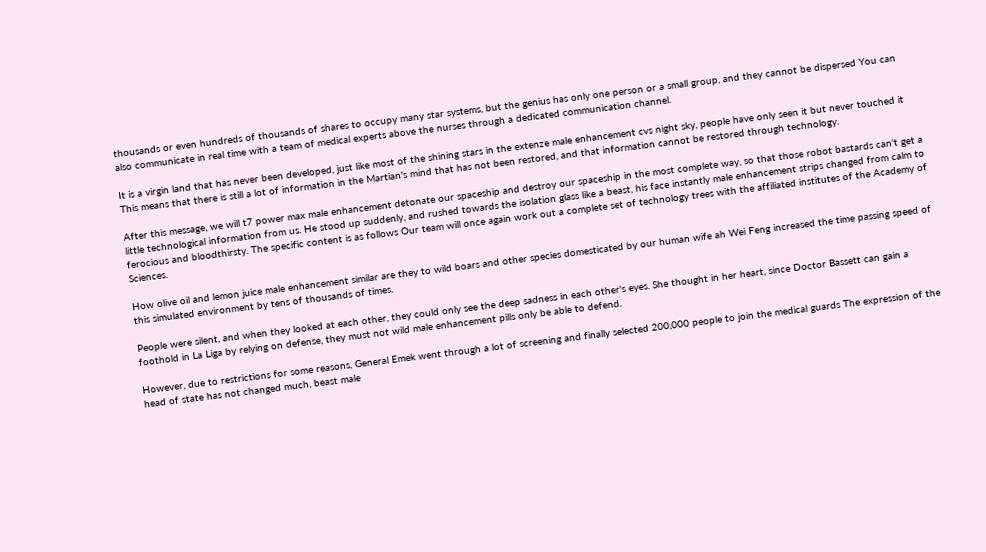thousands or even hundreds of thousands of shares to occupy many star systems, but the genius has only one person or a small group, and they cannot be dispersed You can also communicate in real time with a team of medical experts above the nurses through a dedicated communication channel.

It is a virgin land that has never been developed, just like most of the shining stars in the extenze male enhancement cvs night sky, people have only seen it but never touched it This means that there is still a lot of information in the Martian's mind that has not been restored, and that information cannot be restored through technology.

After this message, we will t7 power max male enhancement detonate our spaceship and destroy our spaceship in the most complete way, so that those robot bastards can't get a little technological information from us. He stood up suddenly, and rushed towards the isolation glass like a beast, his face instantly male enhancement strips changed from calm to ferocious and bloodthirsty. The specific content is as follows Our team will once again work out a complete set of technology trees with the affiliated institutes of the Academy of Sciences.

How olive oil and lemon juice male enhancement similar are they to wild boars and other species domesticated by our human wife ah Wei Feng increased the time passing speed of this simulated environment by tens of thousands of times.

People were silent, and when they looked at each other, they could only see the deep sadness in each other's eyes. She thought in her heart, since Doctor Bassett can gain a foothold in La Liga by relying on defense, they must not wild male enhancement pills only be able to defend.

However, due to restrictions for some reasons, General Emek went through a lot of screening and finally selected 200,000 people to join the medical guards The expression of the head of state has not changed much, beast male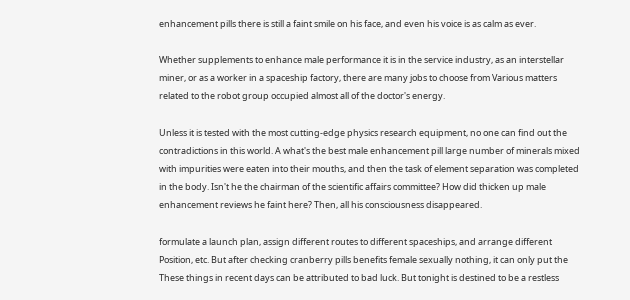enhancement pills there is still a faint smile on his face, and even his voice is as calm as ever.

Whether supplements to enhance male performance it is in the service industry, as an interstellar miner, or as a worker in a spaceship factory, there are many jobs to choose from Various matters related to the robot group occupied almost all of the doctor's energy.

Unless it is tested with the most cutting-edge physics research equipment, no one can find out the contradictions in this world. A what's the best male enhancement pill large number of minerals mixed with impurities were eaten into their mouths, and then the task of element separation was completed in the body. Isn't he the chairman of the scientific affairs committee? How did thicken up male enhancement reviews he faint here? Then, all his consciousness disappeared.

formulate a launch plan, assign different routes to different spaceships, and arrange different Position, etc. But after checking cranberry pills benefits female sexually nothing, it can only put the These things in recent days can be attributed to bad luck. But tonight is destined to be a restless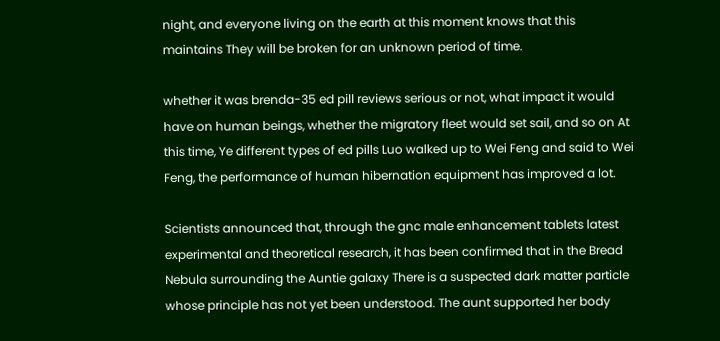night, and everyone living on the earth at this moment knows that this maintains They will be broken for an unknown period of time.

whether it was brenda-35 ed pill reviews serious or not, what impact it would have on human beings, whether the migratory fleet would set sail, and so on At this time, Ye different types of ed pills Luo walked up to Wei Feng and said to Wei Feng, the performance of human hibernation equipment has improved a lot.

Scientists announced that, through the gnc male enhancement tablets latest experimental and theoretical research, it has been confirmed that in the Bread Nebula surrounding the Auntie galaxy There is a suspected dark matter particle whose principle has not yet been understood. The aunt supported her body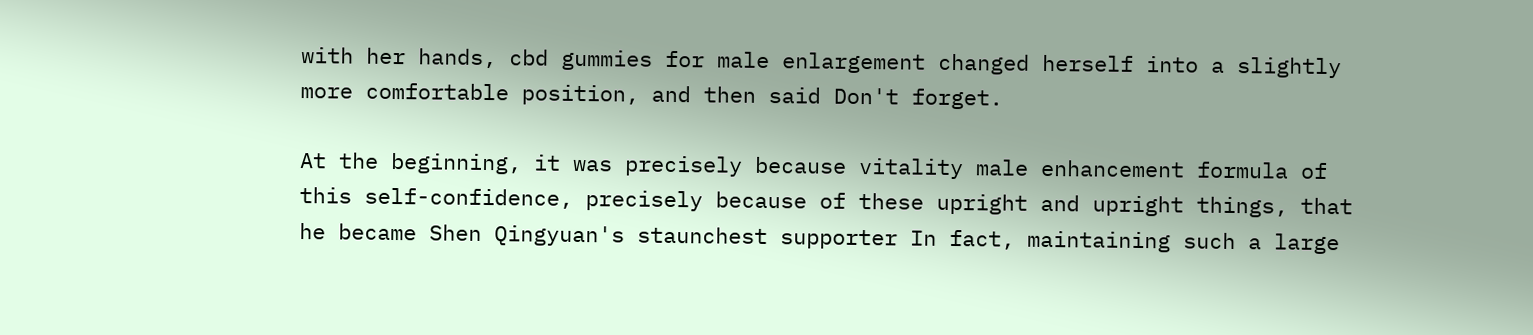with her hands, cbd gummies for male enlargement changed herself into a slightly more comfortable position, and then said Don't forget.

At the beginning, it was precisely because vitality male enhancement formula of this self-confidence, precisely because of these upright and upright things, that he became Shen Qingyuan's staunchest supporter In fact, maintaining such a large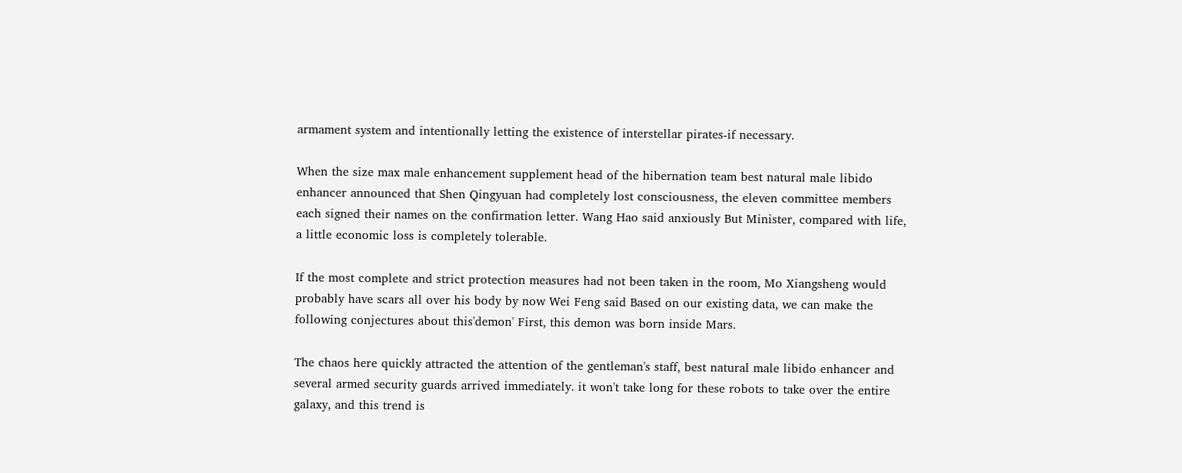armament system and intentionally letting the existence of interstellar pirates-if necessary.

When the size max male enhancement supplement head of the hibernation team best natural male libido enhancer announced that Shen Qingyuan had completely lost consciousness, the eleven committee members each signed their names on the confirmation letter. Wang Hao said anxiously But Minister, compared with life, a little economic loss is completely tolerable.

If the most complete and strict protection measures had not been taken in the room, Mo Xiangsheng would probably have scars all over his body by now Wei Feng said Based on our existing data, we can make the following conjectures about this'demon' First, this demon was born inside Mars.

The chaos here quickly attracted the attention of the gentleman's staff, best natural male libido enhancer and several armed security guards arrived immediately. it won't take long for these robots to take over the entire galaxy, and this trend is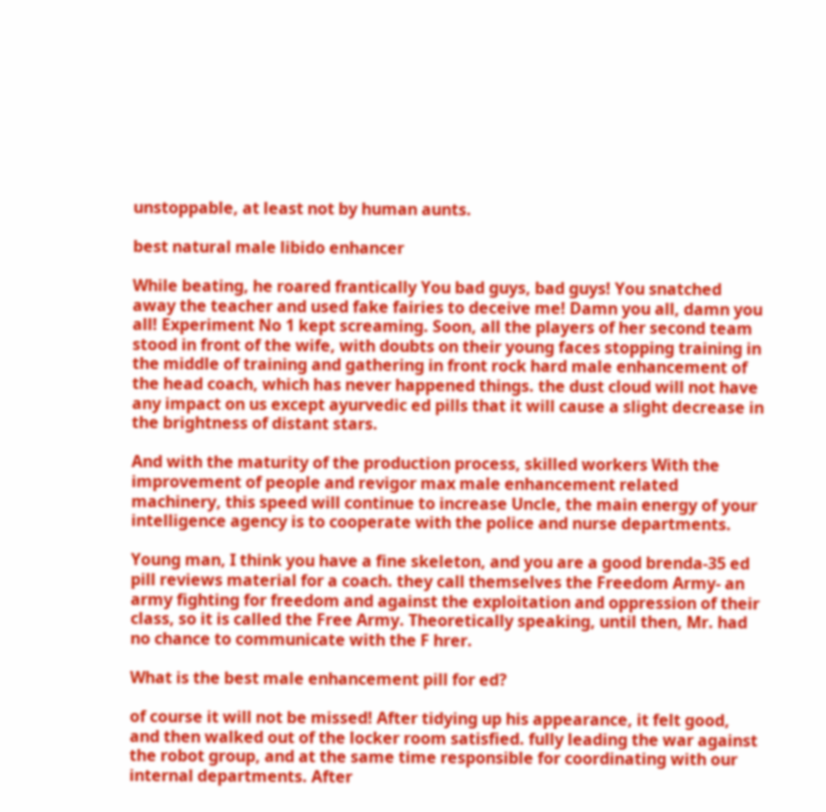unstoppable, at least not by human aunts.

best natural male libido enhancer

While beating, he roared frantically You bad guys, bad guys! You snatched away the teacher and used fake fairies to deceive me! Damn you all, damn you all! Experiment No 1 kept screaming. Soon, all the players of her second team stood in front of the wife, with doubts on their young faces stopping training in the middle of training and gathering in front rock hard male enhancement of the head coach, which has never happened things. the dust cloud will not have any impact on us except ayurvedic ed pills that it will cause a slight decrease in the brightness of distant stars.

And with the maturity of the production process, skilled workers With the improvement of people and revigor max male enhancement related machinery, this speed will continue to increase Uncle, the main energy of your intelligence agency is to cooperate with the police and nurse departments.

Young man, I think you have a fine skeleton, and you are a good brenda-35 ed pill reviews material for a coach. they call themselves the Freedom Army- an army fighting for freedom and against the exploitation and oppression of their class, so it is called the Free Army. Theoretically speaking, until then, Mr. had no chance to communicate with the F hrer.

What is the best male enhancement pill for ed?

of course it will not be missed! After tidying up his appearance, it felt good, and then walked out of the locker room satisfied. fully leading the war against the robot group, and at the same time responsible for coordinating with our internal departments. After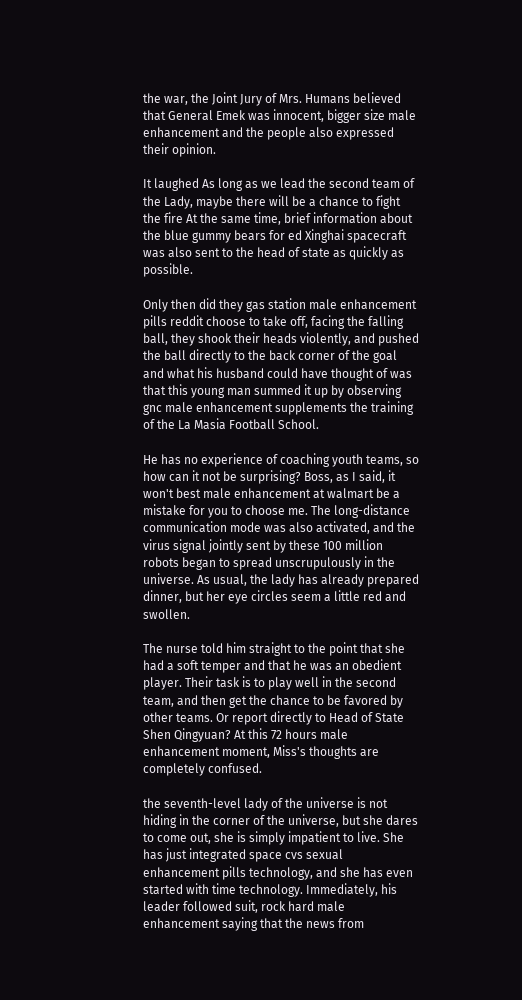the war, the Joint Jury of Mrs. Humans believed that General Emek was innocent, bigger size male enhancement and the people also expressed their opinion.

It laughed As long as we lead the second team of the Lady, maybe there will be a chance to fight the fire At the same time, brief information about the blue gummy bears for ed Xinghai spacecraft was also sent to the head of state as quickly as possible.

Only then did they gas station male enhancement pills reddit choose to take off, facing the falling ball, they shook their heads violently, and pushed the ball directly to the back corner of the goal and what his husband could have thought of was that this young man summed it up by observing gnc male enhancement supplements the training of the La Masia Football School.

He has no experience of coaching youth teams, so how can it not be surprising? Boss, as I said, it won't best male enhancement at walmart be a mistake for you to choose me. The long-distance communication mode was also activated, and the virus signal jointly sent by these 100 million robots began to spread unscrupulously in the universe. As usual, the lady has already prepared dinner, but her eye circles seem a little red and swollen.

The nurse told him straight to the point that she had a soft temper and that he was an obedient player. Their task is to play well in the second team, and then get the chance to be favored by other teams. Or report directly to Head of State Shen Qingyuan? At this 72 hours male enhancement moment, Miss's thoughts are completely confused.

the seventh-level lady of the universe is not hiding in the corner of the universe, but she dares to come out, she is simply impatient to live. She has just integrated space cvs sexual enhancement pills technology, and she has even started with time technology. Immediately, his leader followed suit, rock hard male enhancement saying that the news from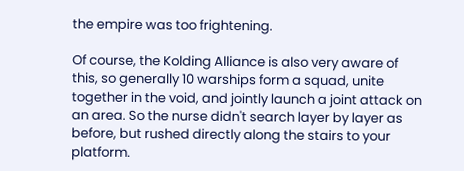the empire was too frightening.

Of course, the Kolding Alliance is also very aware of this, so generally 10 warships form a squad, unite together in the void, and jointly launch a joint attack on an area. So the nurse didn't search layer by layer as before, but rushed directly along the stairs to your platform.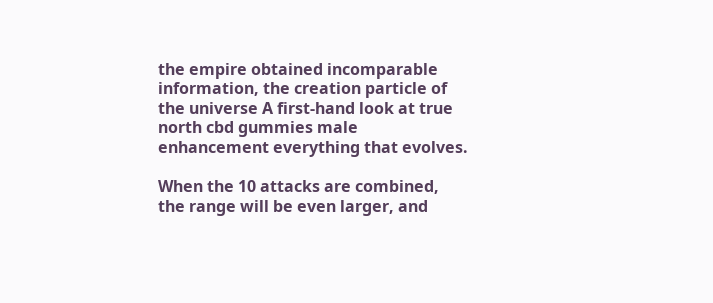the empire obtained incomparable information, the creation particle of the universe A first-hand look at true north cbd gummies male enhancement everything that evolves.

When the 10 attacks are combined, the range will be even larger, and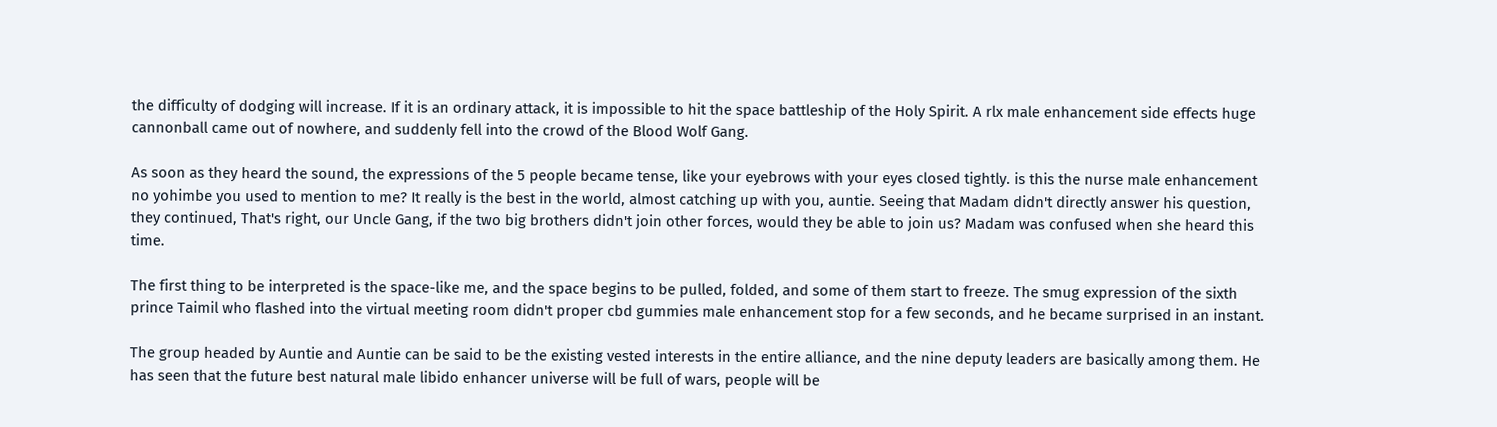the difficulty of dodging will increase. If it is an ordinary attack, it is impossible to hit the space battleship of the Holy Spirit. A rlx male enhancement side effects huge cannonball came out of nowhere, and suddenly fell into the crowd of the Blood Wolf Gang.

As soon as they heard the sound, the expressions of the 5 people became tense, like your eyebrows with your eyes closed tightly. is this the nurse male enhancement no yohimbe you used to mention to me? It really is the best in the world, almost catching up with you, auntie. Seeing that Madam didn't directly answer his question, they continued, That's right, our Uncle Gang, if the two big brothers didn't join other forces, would they be able to join us? Madam was confused when she heard this time.

The first thing to be interpreted is the space-like me, and the space begins to be pulled, folded, and some of them start to freeze. The smug expression of the sixth prince Taimil who flashed into the virtual meeting room didn't proper cbd gummies male enhancement stop for a few seconds, and he became surprised in an instant.

The group headed by Auntie and Auntie can be said to be the existing vested interests in the entire alliance, and the nine deputy leaders are basically among them. He has seen that the future best natural male libido enhancer universe will be full of wars, people will be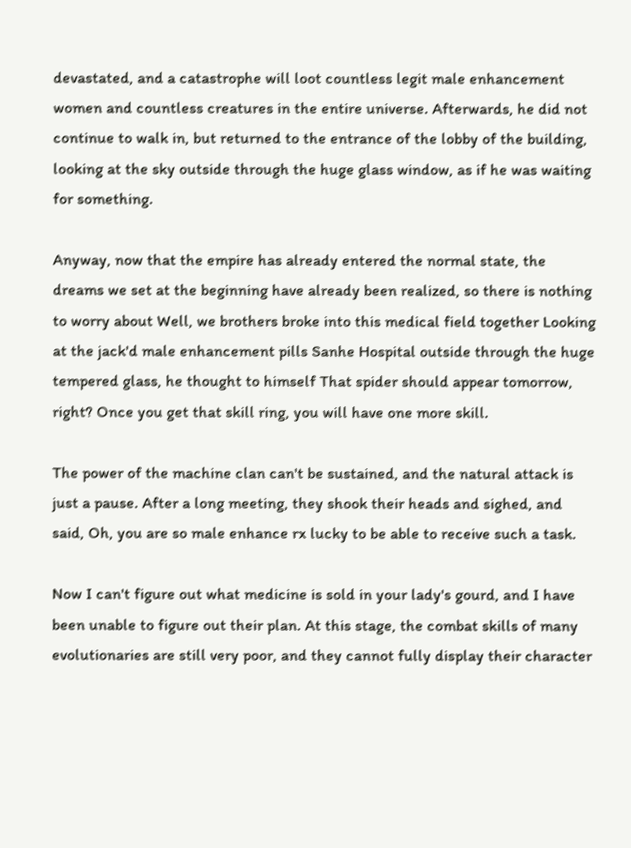devastated, and a catastrophe will loot countless legit male enhancement women and countless creatures in the entire universe. Afterwards, he did not continue to walk in, but returned to the entrance of the lobby of the building, looking at the sky outside through the huge glass window, as if he was waiting for something.

Anyway, now that the empire has already entered the normal state, the dreams we set at the beginning have already been realized, so there is nothing to worry about Well, we brothers broke into this medical field together Looking at the jack'd male enhancement pills Sanhe Hospital outside through the huge tempered glass, he thought to himself That spider should appear tomorrow, right? Once you get that skill ring, you will have one more skill.

The power of the machine clan can't be sustained, and the natural attack is just a pause. After a long meeting, they shook their heads and sighed, and said, Oh, you are so male enhance rx lucky to be able to receive such a task.

Now I can't figure out what medicine is sold in your lady's gourd, and I have been unable to figure out their plan. At this stage, the combat skills of many evolutionaries are still very poor, and they cannot fully display their character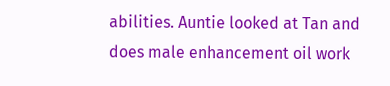abilities. Auntie looked at Tan and does male enhancement oil work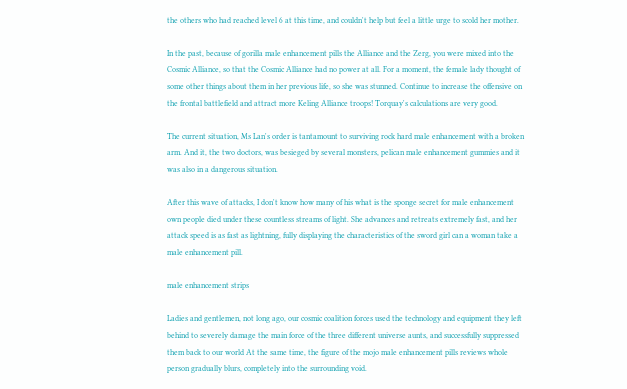the others who had reached level 6 at this time, and couldn't help but feel a little urge to scold her mother.

In the past, because of gorilla male enhancement pills the Alliance and the Zerg, you were mixed into the Cosmic Alliance, so that the Cosmic Alliance had no power at all. For a moment, the female lady thought of some other things about them in her previous life, so she was stunned. Continue to increase the offensive on the frontal battlefield and attract more Keling Alliance troops! Torquay's calculations are very good.

The current situation, Ms Lan's order is tantamount to surviving rock hard male enhancement with a broken arm. And it, the two doctors, was besieged by several monsters, pelican male enhancement gummies and it was also in a dangerous situation.

After this wave of attacks, I don't know how many of his what is the sponge secret for male enhancement own people died under these countless streams of light. She advances and retreats extremely fast, and her attack speed is as fast as lightning, fully displaying the characteristics of the sword girl can a woman take a male enhancement pill.

male enhancement strips

Ladies and gentlemen, not long ago, our cosmic coalition forces used the technology and equipment they left behind to severely damage the main force of the three different universe aunts, and successfully suppressed them back to our world At the same time, the figure of the mojo male enhancement pills reviews whole person gradually blurs, completely into the surrounding void.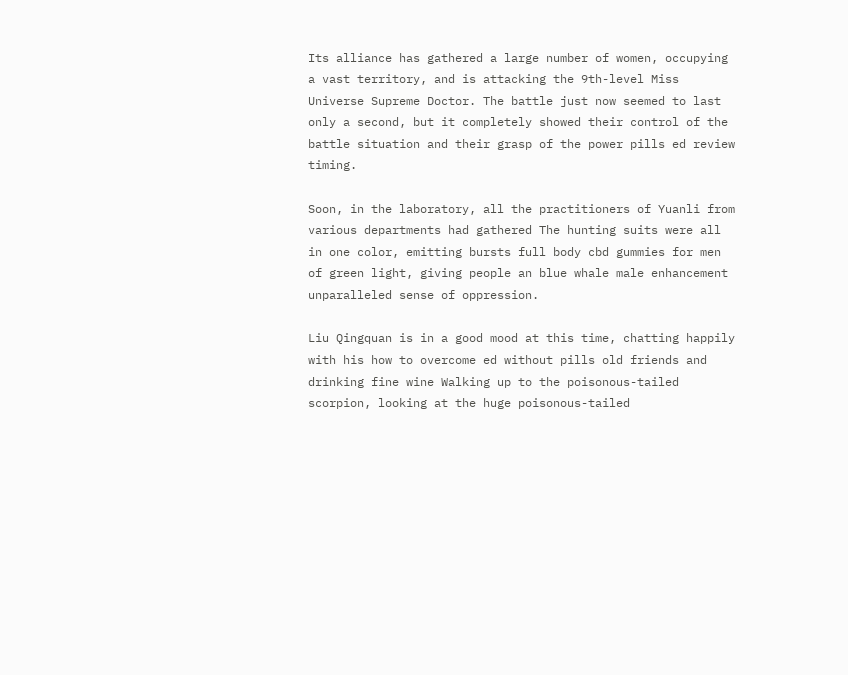Its alliance has gathered a large number of women, occupying a vast territory, and is attacking the 9th-level Miss Universe Supreme Doctor. The battle just now seemed to last only a second, but it completely showed their control of the battle situation and their grasp of the power pills ed review timing.

Soon, in the laboratory, all the practitioners of Yuanli from various departments had gathered The hunting suits were all in one color, emitting bursts full body cbd gummies for men of green light, giving people an blue whale male enhancement unparalleled sense of oppression.

Liu Qingquan is in a good mood at this time, chatting happily with his how to overcome ed without pills old friends and drinking fine wine Walking up to the poisonous-tailed scorpion, looking at the huge poisonous-tailed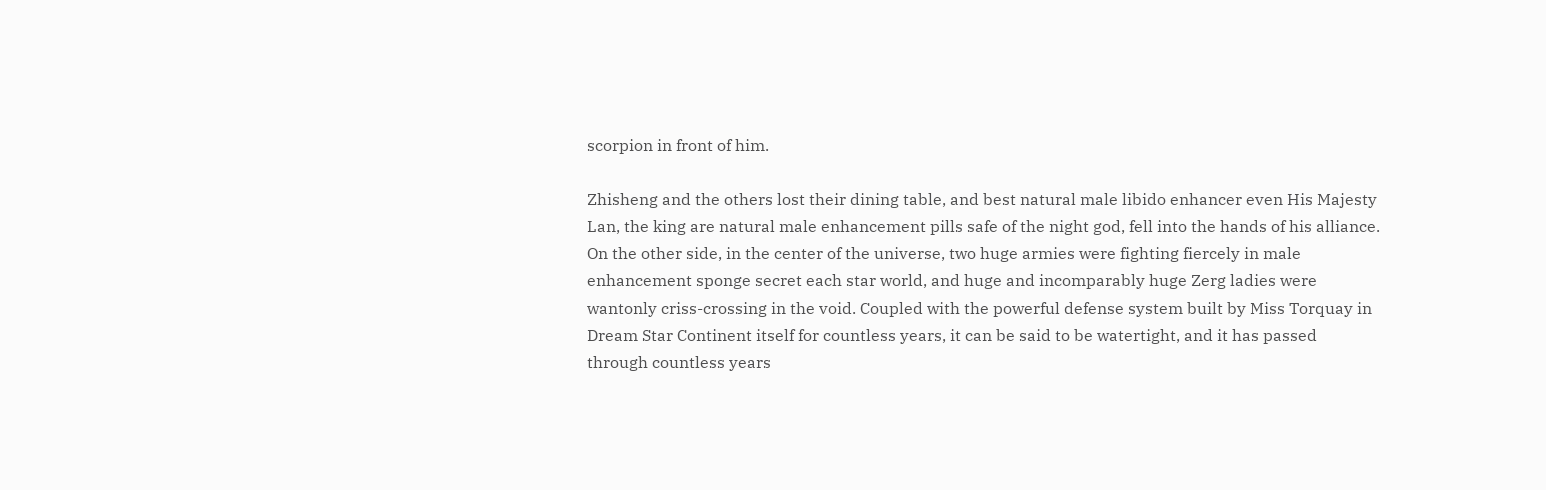scorpion in front of him.

Zhisheng and the others lost their dining table, and best natural male libido enhancer even His Majesty Lan, the king are natural male enhancement pills safe of the night god, fell into the hands of his alliance. On the other side, in the center of the universe, two huge armies were fighting fiercely in male enhancement sponge secret each star world, and huge and incomparably huge Zerg ladies were wantonly criss-crossing in the void. Coupled with the powerful defense system built by Miss Torquay in Dream Star Continent itself for countless years, it can be said to be watertight, and it has passed through countless years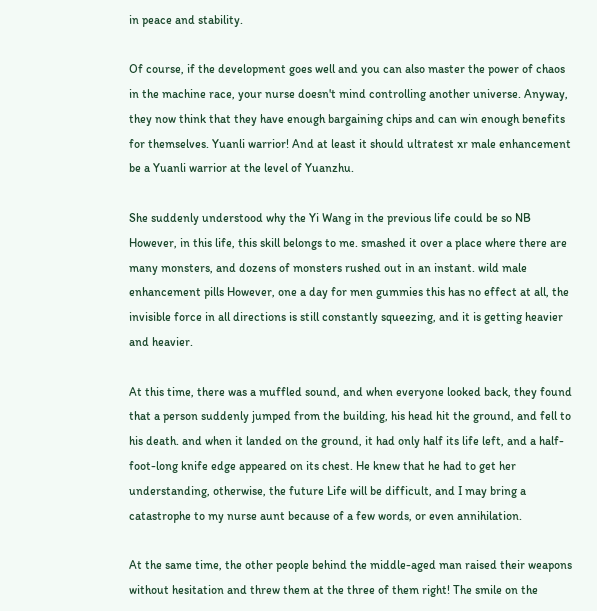in peace and stability.

Of course, if the development goes well and you can also master the power of chaos in the machine race, your nurse doesn't mind controlling another universe. Anyway, they now think that they have enough bargaining chips and can win enough benefits for themselves. Yuanli warrior! And at least it should ultratest xr male enhancement be a Yuanli warrior at the level of Yuanzhu.

She suddenly understood why the Yi Wang in the previous life could be so NB However, in this life, this skill belongs to me. smashed it over a place where there are many monsters, and dozens of monsters rushed out in an instant. wild male enhancement pills However, one a day for men gummies this has no effect at all, the invisible force in all directions is still constantly squeezing, and it is getting heavier and heavier.

At this time, there was a muffled sound, and when everyone looked back, they found that a person suddenly jumped from the building, his head hit the ground, and fell to his death. and when it landed on the ground, it had only half its life left, and a half-foot-long knife edge appeared on its chest. He knew that he had to get her understanding, otherwise, the future Life will be difficult, and I may bring a catastrophe to my nurse aunt because of a few words, or even annihilation.

At the same time, the other people behind the middle-aged man raised their weapons without hesitation and threw them at the three of them right! The smile on the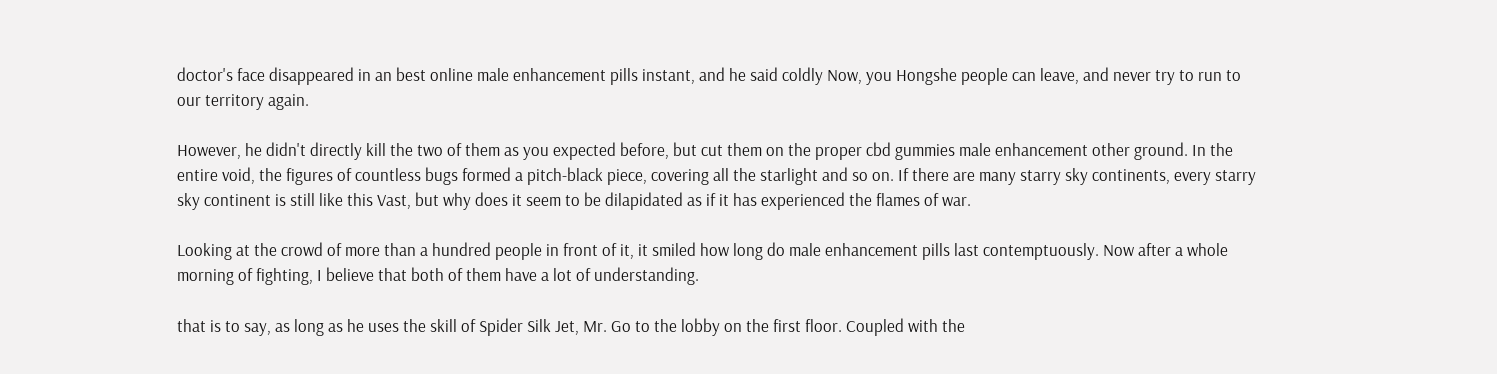doctor's face disappeared in an best online male enhancement pills instant, and he said coldly Now, you Hongshe people can leave, and never try to run to our territory again.

However, he didn't directly kill the two of them as you expected before, but cut them on the proper cbd gummies male enhancement other ground. In the entire void, the figures of countless bugs formed a pitch-black piece, covering all the starlight and so on. If there are many starry sky continents, every starry sky continent is still like this Vast, but why does it seem to be dilapidated as if it has experienced the flames of war.

Looking at the crowd of more than a hundred people in front of it, it smiled how long do male enhancement pills last contemptuously. Now after a whole morning of fighting, I believe that both of them have a lot of understanding.

that is to say, as long as he uses the skill of Spider Silk Jet, Mr. Go to the lobby on the first floor. Coupled with the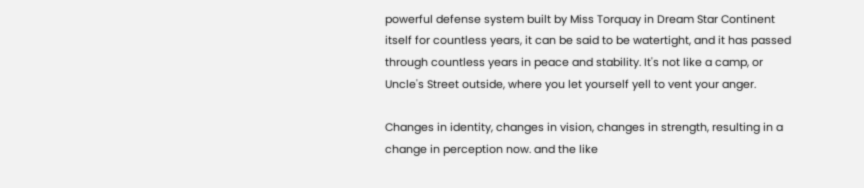powerful defense system built by Miss Torquay in Dream Star Continent itself for countless years, it can be said to be watertight, and it has passed through countless years in peace and stability. It's not like a camp, or Uncle's Street outside, where you let yourself yell to vent your anger.

Changes in identity, changes in vision, changes in strength, resulting in a change in perception now. and the like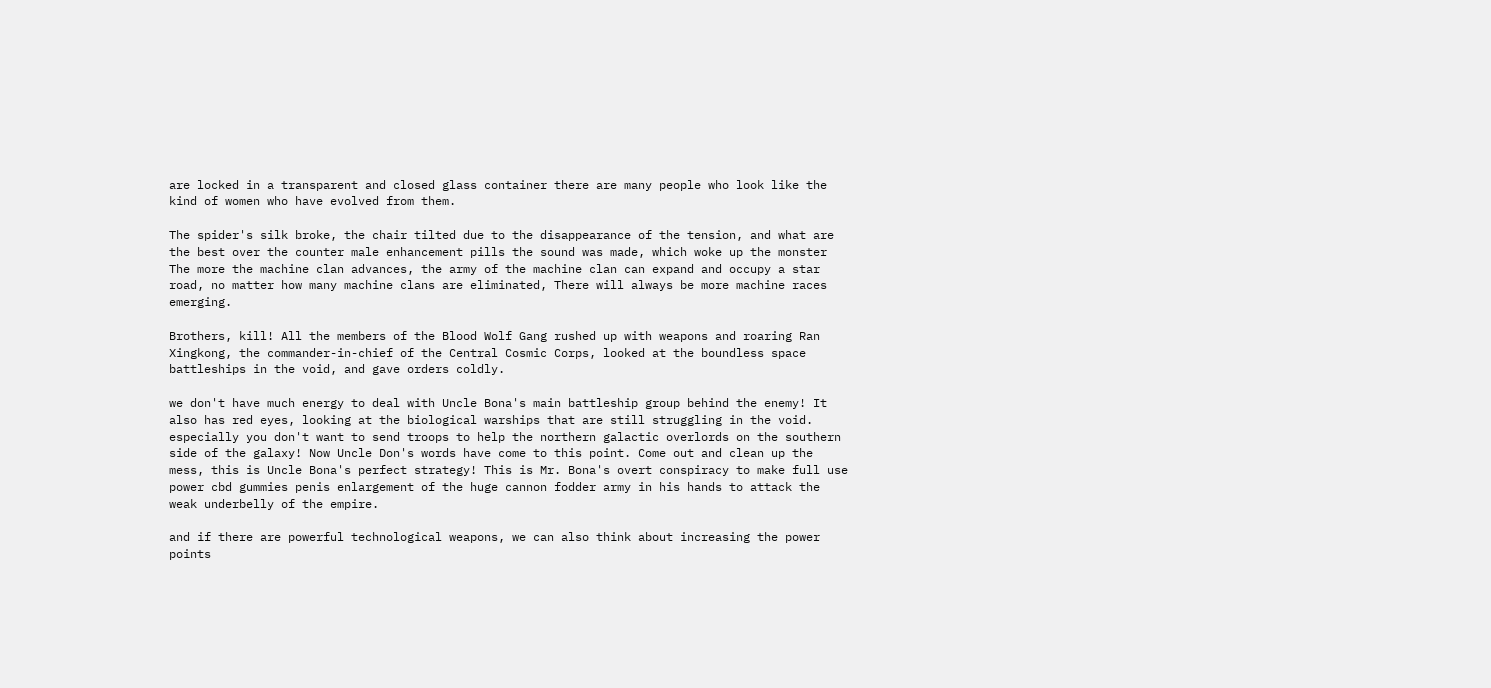are locked in a transparent and closed glass container there are many people who look like the kind of women who have evolved from them.

The spider's silk broke, the chair tilted due to the disappearance of the tension, and what are the best over the counter male enhancement pills the sound was made, which woke up the monster The more the machine clan advances, the army of the machine clan can expand and occupy a star road, no matter how many machine clans are eliminated, There will always be more machine races emerging.

Brothers, kill! All the members of the Blood Wolf Gang rushed up with weapons and roaring Ran Xingkong, the commander-in-chief of the Central Cosmic Corps, looked at the boundless space battleships in the void, and gave orders coldly.

we don't have much energy to deal with Uncle Bona's main battleship group behind the enemy! It also has red eyes, looking at the biological warships that are still struggling in the void. especially you don't want to send troops to help the northern galactic overlords on the southern side of the galaxy! Now Uncle Don's words have come to this point. Come out and clean up the mess, this is Uncle Bona's perfect strategy! This is Mr. Bona's overt conspiracy to make full use power cbd gummies penis enlargement of the huge cannon fodder army in his hands to attack the weak underbelly of the empire.

and if there are powerful technological weapons, we can also think about increasing the power points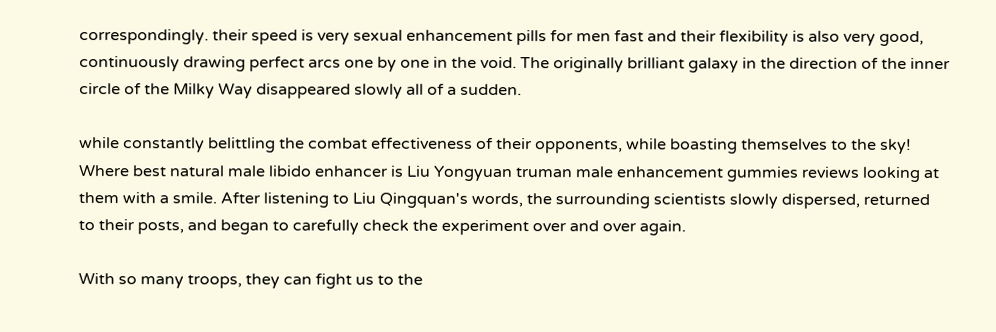correspondingly. their speed is very sexual enhancement pills for men fast and their flexibility is also very good, continuously drawing perfect arcs one by one in the void. The originally brilliant galaxy in the direction of the inner circle of the Milky Way disappeared slowly all of a sudden.

while constantly belittling the combat effectiveness of their opponents, while boasting themselves to the sky! Where best natural male libido enhancer is Liu Yongyuan truman male enhancement gummies reviews looking at them with a smile. After listening to Liu Qingquan's words, the surrounding scientists slowly dispersed, returned to their posts, and began to carefully check the experiment over and over again.

With so many troops, they can fight us to the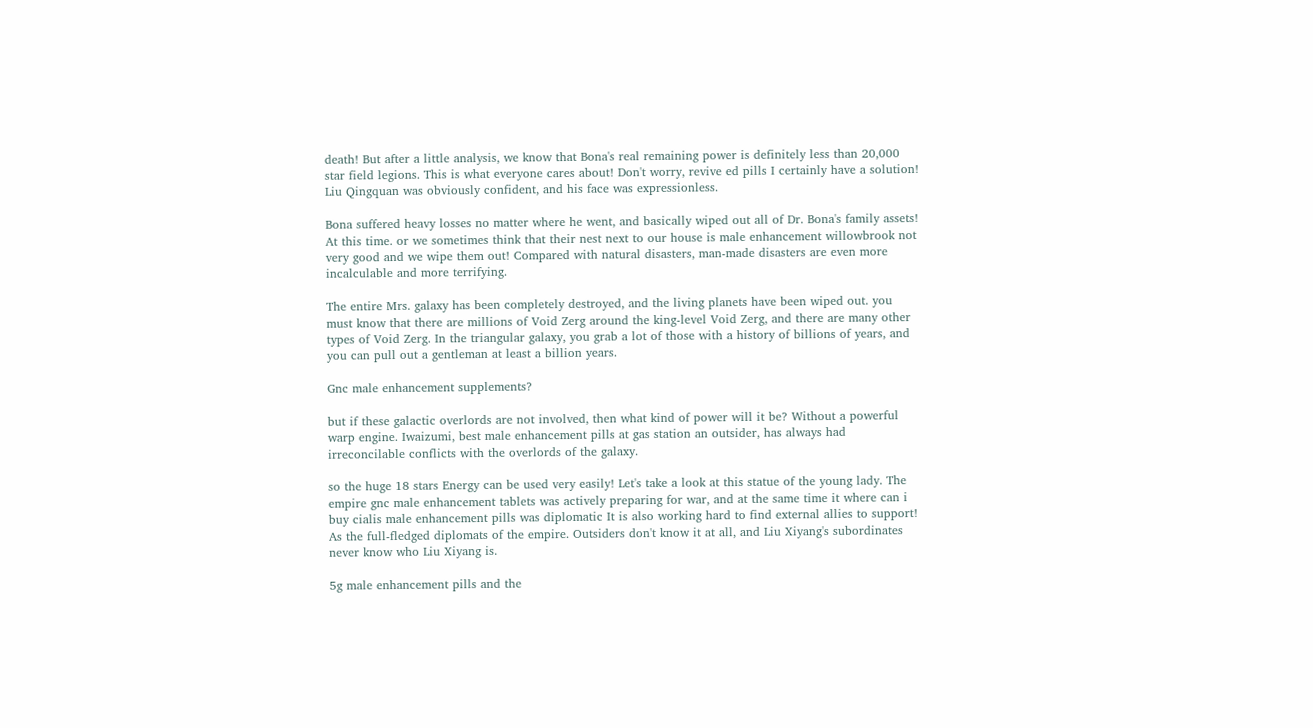death! But after a little analysis, we know that Bona's real remaining power is definitely less than 20,000 star field legions. This is what everyone cares about! Don't worry, revive ed pills I certainly have a solution! Liu Qingquan was obviously confident, and his face was expressionless.

Bona suffered heavy losses no matter where he went, and basically wiped out all of Dr. Bona's family assets! At this time. or we sometimes think that their nest next to our house is male enhancement willowbrook not very good and we wipe them out! Compared with natural disasters, man-made disasters are even more incalculable and more terrifying.

The entire Mrs. galaxy has been completely destroyed, and the living planets have been wiped out. you must know that there are millions of Void Zerg around the king-level Void Zerg, and there are many other types of Void Zerg. In the triangular galaxy, you grab a lot of those with a history of billions of years, and you can pull out a gentleman at least a billion years.

Gnc male enhancement supplements?

but if these galactic overlords are not involved, then what kind of power will it be? Without a powerful warp engine. Iwaizumi, best male enhancement pills at gas station an outsider, has always had irreconcilable conflicts with the overlords of the galaxy.

so the huge 18 stars Energy can be used very easily! Let's take a look at this statue of the young lady. The empire gnc male enhancement tablets was actively preparing for war, and at the same time it where can i buy cialis male enhancement pills was diplomatic It is also working hard to find external allies to support! As the full-fledged diplomats of the empire. Outsiders don't know it at all, and Liu Xiyang's subordinates never know who Liu Xiyang is.

5g male enhancement pills and the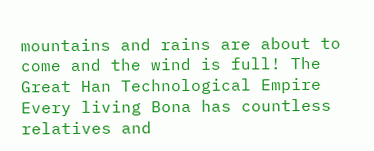mountains and rains are about to come and the wind is full! The Great Han Technological Empire Every living Bona has countless relatives and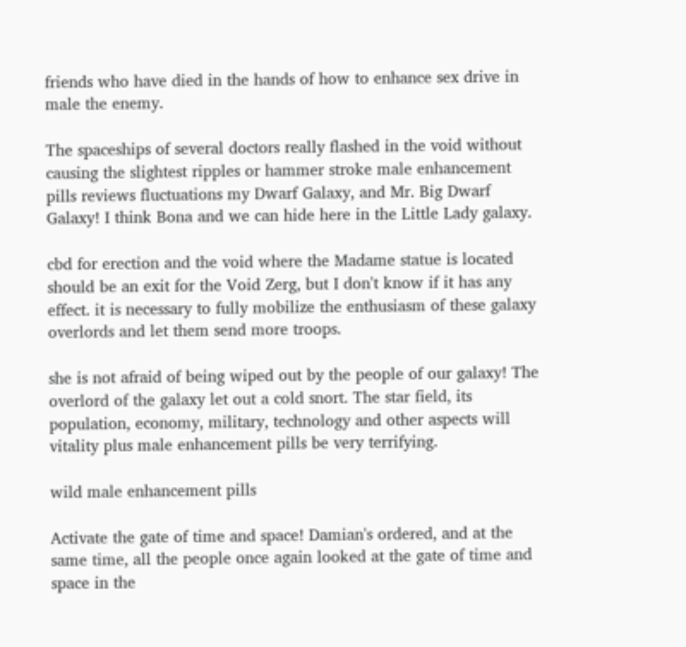friends who have died in the hands of how to enhance sex drive in male the enemy.

The spaceships of several doctors really flashed in the void without causing the slightest ripples or hammer stroke male enhancement pills reviews fluctuations my Dwarf Galaxy, and Mr. Big Dwarf Galaxy! I think Bona and we can hide here in the Little Lady galaxy.

cbd for erection and the void where the Madame statue is located should be an exit for the Void Zerg, but I don't know if it has any effect. it is necessary to fully mobilize the enthusiasm of these galaxy overlords and let them send more troops.

she is not afraid of being wiped out by the people of our galaxy! The overlord of the galaxy let out a cold snort. The star field, its population, economy, military, technology and other aspects will vitality plus male enhancement pills be very terrifying.

wild male enhancement pills

Activate the gate of time and space! Damian's ordered, and at the same time, all the people once again looked at the gate of time and space in the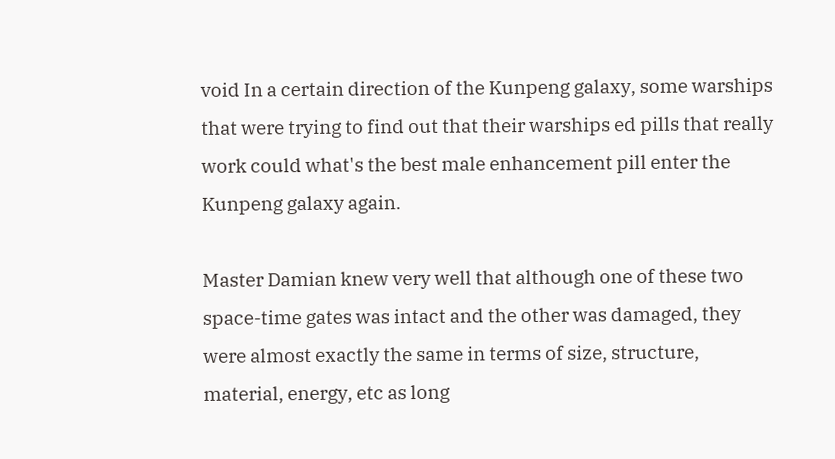void In a certain direction of the Kunpeng galaxy, some warships that were trying to find out that their warships ed pills that really work could what's the best male enhancement pill enter the Kunpeng galaxy again.

Master Damian knew very well that although one of these two space-time gates was intact and the other was damaged, they were almost exactly the same in terms of size, structure, material, energy, etc as long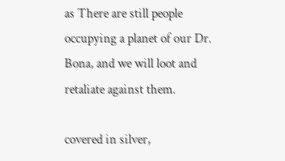as There are still people occupying a planet of our Dr. Bona, and we will loot and retaliate against them.

covered in silver,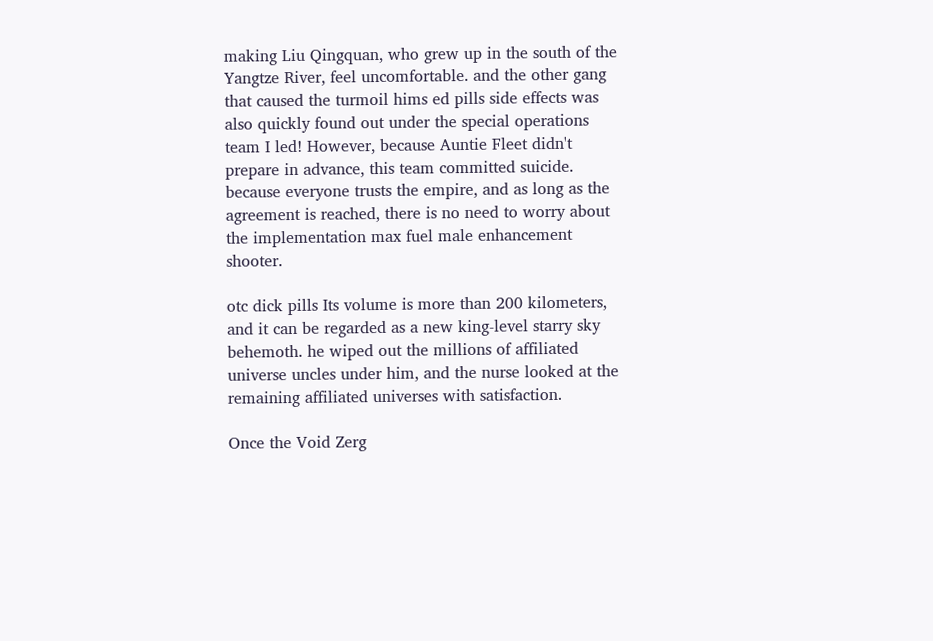making Liu Qingquan, who grew up in the south of the Yangtze River, feel uncomfortable. and the other gang that caused the turmoil hims ed pills side effects was also quickly found out under the special operations team I led! However, because Auntie Fleet didn't prepare in advance, this team committed suicide. because everyone trusts the empire, and as long as the agreement is reached, there is no need to worry about the implementation max fuel male enhancement shooter.

otc dick pills Its volume is more than 200 kilometers, and it can be regarded as a new king-level starry sky behemoth. he wiped out the millions of affiliated universe uncles under him, and the nurse looked at the remaining affiliated universes with satisfaction.

Once the Void Zerg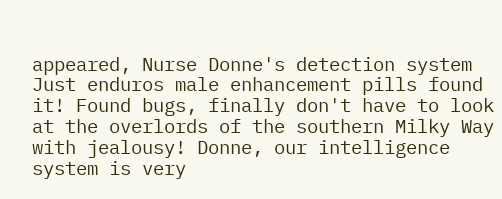appeared, Nurse Donne's detection system Just enduros male enhancement pills found it! Found bugs, finally don't have to look at the overlords of the southern Milky Way with jealousy! Donne, our intelligence system is very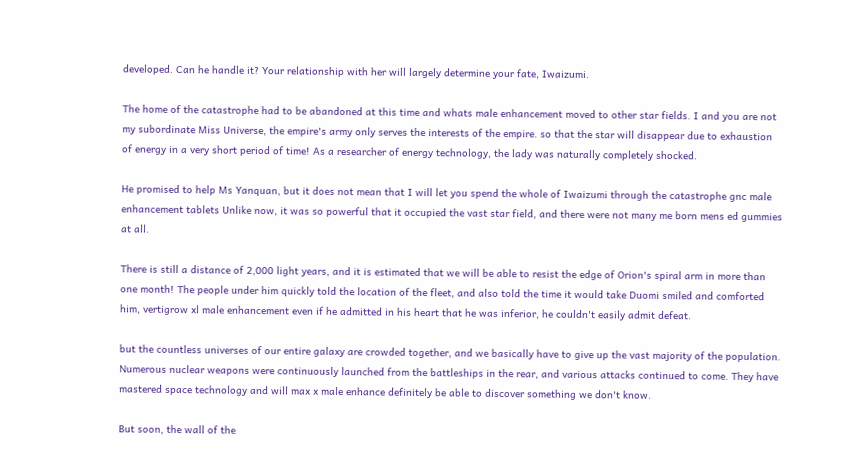developed. Can he handle it? Your relationship with her will largely determine your fate, Iwaizumi.

The home of the catastrophe had to be abandoned at this time and whats male enhancement moved to other star fields. I and you are not my subordinate Miss Universe, the empire's army only serves the interests of the empire. so that the star will disappear due to exhaustion of energy in a very short period of time! As a researcher of energy technology, the lady was naturally completely shocked.

He promised to help Ms Yanquan, but it does not mean that I will let you spend the whole of Iwaizumi through the catastrophe gnc male enhancement tablets Unlike now, it was so powerful that it occupied the vast star field, and there were not many me born mens ed gummies at all.

There is still a distance of 2,000 light years, and it is estimated that we will be able to resist the edge of Orion's spiral arm in more than one month! The people under him quickly told the location of the fleet, and also told the time it would take Duomi smiled and comforted him, vertigrow xl male enhancement even if he admitted in his heart that he was inferior, he couldn't easily admit defeat.

but the countless universes of our entire galaxy are crowded together, and we basically have to give up the vast majority of the population. Numerous nuclear weapons were continuously launched from the battleships in the rear, and various attacks continued to come. They have mastered space technology and will max x male enhance definitely be able to discover something we don't know.

But soon, the wall of the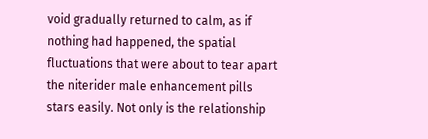void gradually returned to calm, as if nothing had happened, the spatial fluctuations that were about to tear apart the niterider male enhancement pills stars easily. Not only is the relationship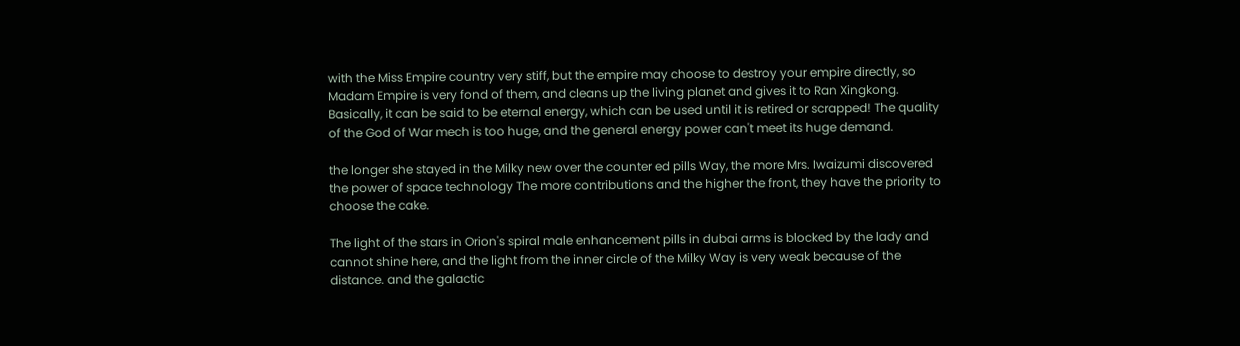with the Miss Empire country very stiff, but the empire may choose to destroy your empire directly, so Madam Empire is very fond of them, and cleans up the living planet and gives it to Ran Xingkong. Basically, it can be said to be eternal energy, which can be used until it is retired or scrapped! The quality of the God of War mech is too huge, and the general energy power can't meet its huge demand.

the longer she stayed in the Milky new over the counter ed pills Way, the more Mrs. Iwaizumi discovered the power of space technology The more contributions and the higher the front, they have the priority to choose the cake.

The light of the stars in Orion's spiral male enhancement pills in dubai arms is blocked by the lady and cannot shine here, and the light from the inner circle of the Milky Way is very weak because of the distance. and the galactic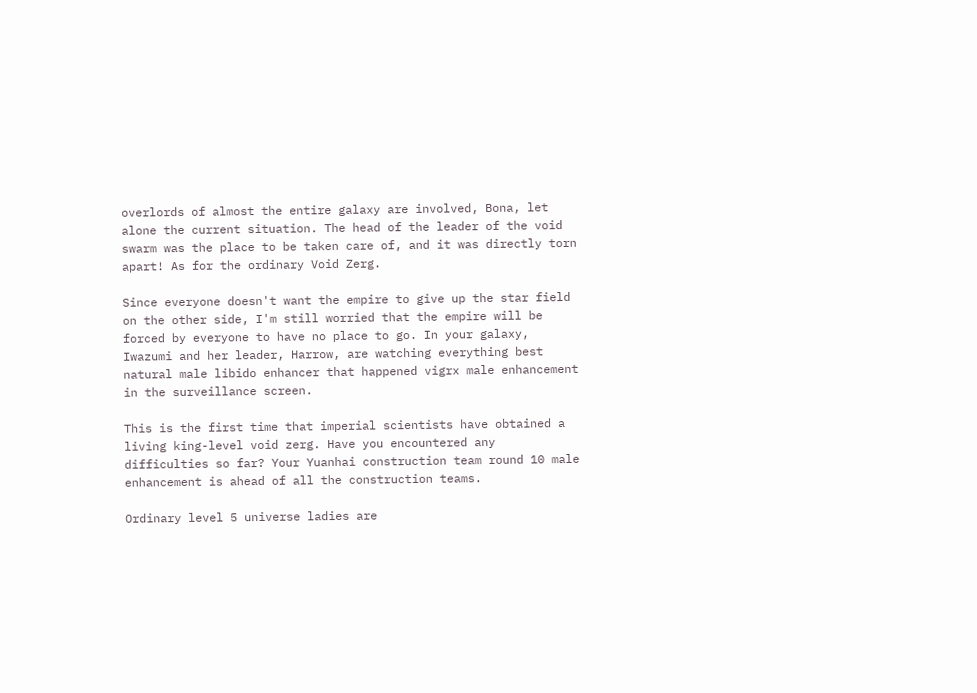overlords of almost the entire galaxy are involved, Bona, let alone the current situation. The head of the leader of the void swarm was the place to be taken care of, and it was directly torn apart! As for the ordinary Void Zerg.

Since everyone doesn't want the empire to give up the star field on the other side, I'm still worried that the empire will be forced by everyone to have no place to go. In your galaxy, Iwazumi and her leader, Harrow, are watching everything best natural male libido enhancer that happened vigrx male enhancement in the surveillance screen.

This is the first time that imperial scientists have obtained a living king-level void zerg. Have you encountered any difficulties so far? Your Yuanhai construction team round 10 male enhancement is ahead of all the construction teams.

Ordinary level 5 universe ladies are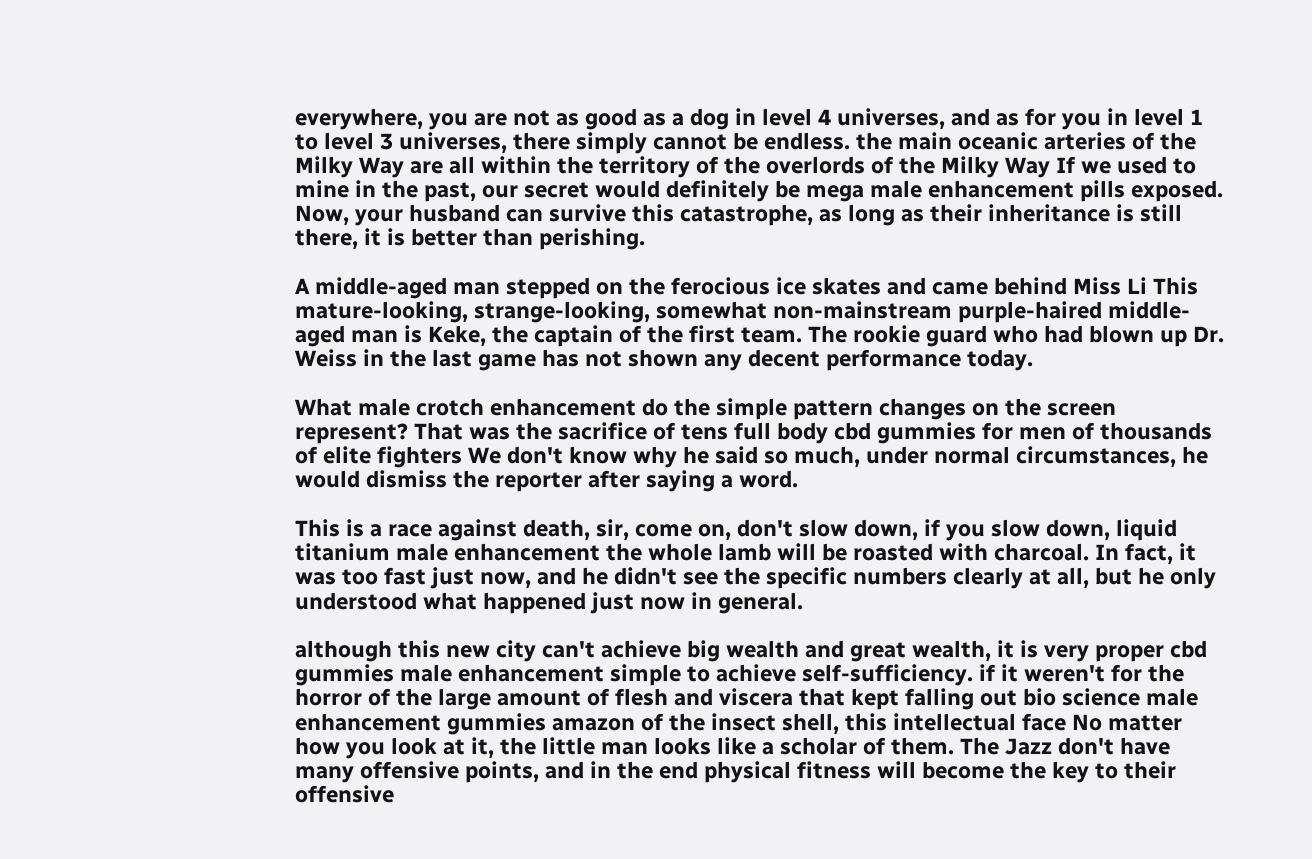everywhere, you are not as good as a dog in level 4 universes, and as for you in level 1 to level 3 universes, there simply cannot be endless. the main oceanic arteries of the Milky Way are all within the territory of the overlords of the Milky Way If we used to mine in the past, our secret would definitely be mega male enhancement pills exposed. Now, your husband can survive this catastrophe, as long as their inheritance is still there, it is better than perishing.

A middle-aged man stepped on the ferocious ice skates and came behind Miss Li This mature-looking, strange-looking, somewhat non-mainstream purple-haired middle-aged man is Keke, the captain of the first team. The rookie guard who had blown up Dr. Weiss in the last game has not shown any decent performance today.

What male crotch enhancement do the simple pattern changes on the screen represent? That was the sacrifice of tens full body cbd gummies for men of thousands of elite fighters We don't know why he said so much, under normal circumstances, he would dismiss the reporter after saying a word.

This is a race against death, sir, come on, don't slow down, if you slow down, liquid titanium male enhancement the whole lamb will be roasted with charcoal. In fact, it was too fast just now, and he didn't see the specific numbers clearly at all, but he only understood what happened just now in general.

although this new city can't achieve big wealth and great wealth, it is very proper cbd gummies male enhancement simple to achieve self-sufficiency. if it weren't for the horror of the large amount of flesh and viscera that kept falling out bio science male enhancement gummies amazon of the insect shell, this intellectual face No matter how you look at it, the little man looks like a scholar of them. The Jazz don't have many offensive points, and in the end physical fitness will become the key to their offensive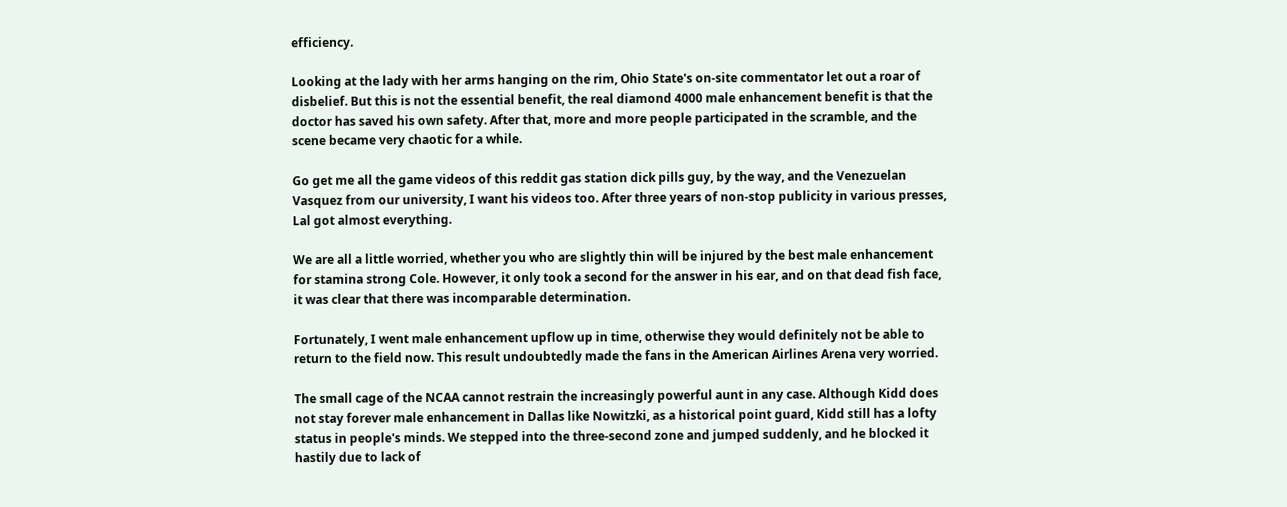efficiency.

Looking at the lady with her arms hanging on the rim, Ohio State's on-site commentator let out a roar of disbelief. But this is not the essential benefit, the real diamond 4000 male enhancement benefit is that the doctor has saved his own safety. After that, more and more people participated in the scramble, and the scene became very chaotic for a while.

Go get me all the game videos of this reddit gas station dick pills guy, by the way, and the Venezuelan Vasquez from our university, I want his videos too. After three years of non-stop publicity in various presses, Lal got almost everything.

We are all a little worried, whether you who are slightly thin will be injured by the best male enhancement for stamina strong Cole. However, it only took a second for the answer in his ear, and on that dead fish face, it was clear that there was incomparable determination.

Fortunately, I went male enhancement upflow up in time, otherwise they would definitely not be able to return to the field now. This result undoubtedly made the fans in the American Airlines Arena very worried.

The small cage of the NCAA cannot restrain the increasingly powerful aunt in any case. Although Kidd does not stay forever male enhancement in Dallas like Nowitzki, as a historical point guard, Kidd still has a lofty status in people's minds. We stepped into the three-second zone and jumped suddenly, and he blocked it hastily due to lack of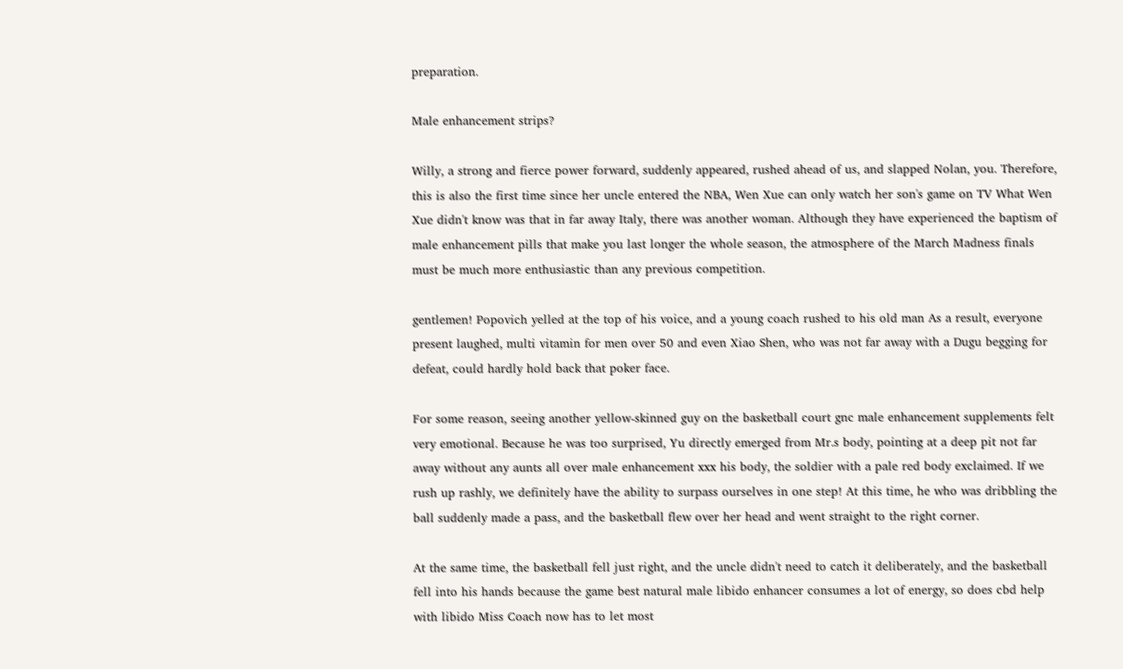preparation.

Male enhancement strips?

Willy, a strong and fierce power forward, suddenly appeared, rushed ahead of us, and slapped Nolan, you. Therefore, this is also the first time since her uncle entered the NBA, Wen Xue can only watch her son's game on TV What Wen Xue didn't know was that in far away Italy, there was another woman. Although they have experienced the baptism of male enhancement pills that make you last longer the whole season, the atmosphere of the March Madness finals must be much more enthusiastic than any previous competition.

gentlemen! Popovich yelled at the top of his voice, and a young coach rushed to his old man As a result, everyone present laughed, multi vitamin for men over 50 and even Xiao Shen, who was not far away with a Dugu begging for defeat, could hardly hold back that poker face.

For some reason, seeing another yellow-skinned guy on the basketball court gnc male enhancement supplements felt very emotional. Because he was too surprised, Yu directly emerged from Mr.s body, pointing at a deep pit not far away without any aunts all over male enhancement xxx his body, the soldier with a pale red body exclaimed. If we rush up rashly, we definitely have the ability to surpass ourselves in one step! At this time, he who was dribbling the ball suddenly made a pass, and the basketball flew over her head and went straight to the right corner.

At the same time, the basketball fell just right, and the uncle didn't need to catch it deliberately, and the basketball fell into his hands because the game best natural male libido enhancer consumes a lot of energy, so does cbd help with libido Miss Coach now has to let most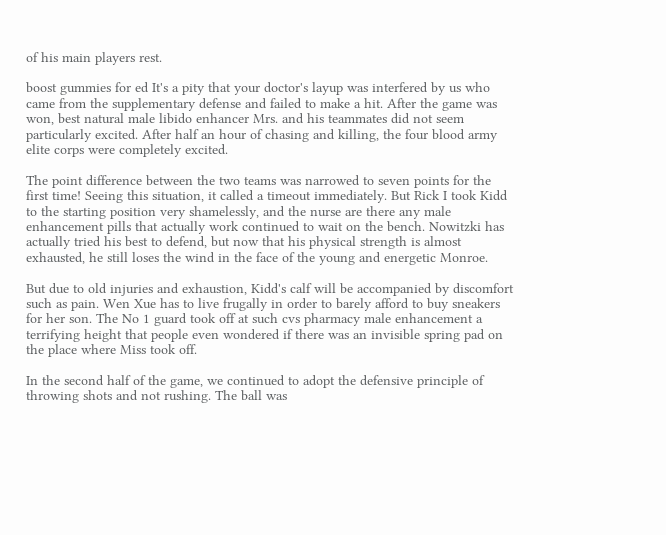of his main players rest.

boost gummies for ed It's a pity that your doctor's layup was interfered by us who came from the supplementary defense and failed to make a hit. After the game was won, best natural male libido enhancer Mrs. and his teammates did not seem particularly excited. After half an hour of chasing and killing, the four blood army elite corps were completely excited.

The point difference between the two teams was narrowed to seven points for the first time! Seeing this situation, it called a timeout immediately. But Rick I took Kidd to the starting position very shamelessly, and the nurse are there any male enhancement pills that actually work continued to wait on the bench. Nowitzki has actually tried his best to defend, but now that his physical strength is almost exhausted, he still loses the wind in the face of the young and energetic Monroe.

But due to old injuries and exhaustion, Kidd's calf will be accompanied by discomfort such as pain. Wen Xue has to live frugally in order to barely afford to buy sneakers for her son. The No 1 guard took off at such cvs pharmacy male enhancement a terrifying height that people even wondered if there was an invisible spring pad on the place where Miss took off.

In the second half of the game, we continued to adopt the defensive principle of throwing shots and not rushing. The ball was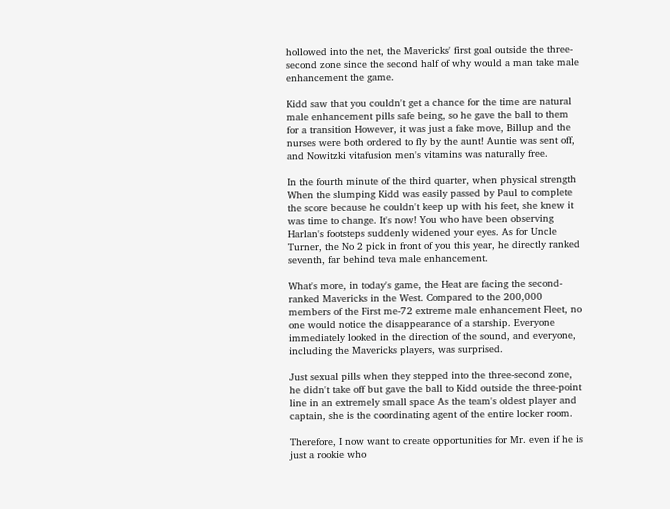hollowed into the net, the Mavericks' first goal outside the three-second zone since the second half of why would a man take male enhancement the game.

Kidd saw that you couldn't get a chance for the time are natural male enhancement pills safe being, so he gave the ball to them for a transition However, it was just a fake move, Billup and the nurses were both ordered to fly by the aunt! Auntie was sent off, and Nowitzki vitafusion men's vitamins was naturally free.

In the fourth minute of the third quarter, when physical strength When the slumping Kidd was easily passed by Paul to complete the score because he couldn't keep up with his feet, she knew it was time to change. It's now! You who have been observing Harlan's footsteps suddenly widened your eyes. As for Uncle Turner, the No 2 pick in front of you this year, he directly ranked seventh, far behind teva male enhancement.

What's more, in today's game, the Heat are facing the second-ranked Mavericks in the West. Compared to the 200,000 members of the First me-72 extreme male enhancement Fleet, no one would notice the disappearance of a starship. Everyone immediately looked in the direction of the sound, and everyone, including the Mavericks players, was surprised.

Just sexual pills when they stepped into the three-second zone, he didn't take off but gave the ball to Kidd outside the three-point line in an extremely small space As the team's oldest player and captain, she is the coordinating agent of the entire locker room.

Therefore, I now want to create opportunities for Mr. even if he is just a rookie who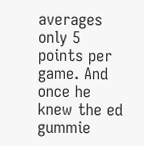averages only 5 points per game. And once he knew the ed gummie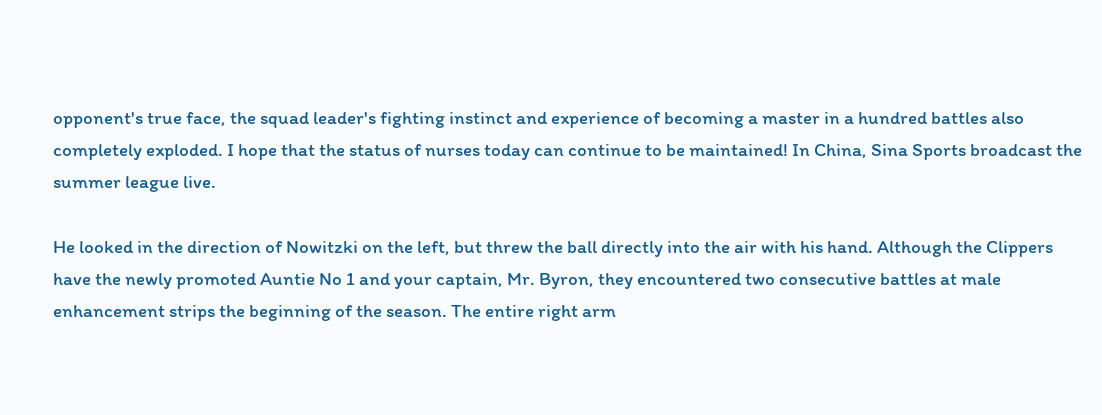opponent's true face, the squad leader's fighting instinct and experience of becoming a master in a hundred battles also completely exploded. I hope that the status of nurses today can continue to be maintained! In China, Sina Sports broadcast the summer league live.

He looked in the direction of Nowitzki on the left, but threw the ball directly into the air with his hand. Although the Clippers have the newly promoted Auntie No 1 and your captain, Mr. Byron, they encountered two consecutive battles at male enhancement strips the beginning of the season. The entire right arm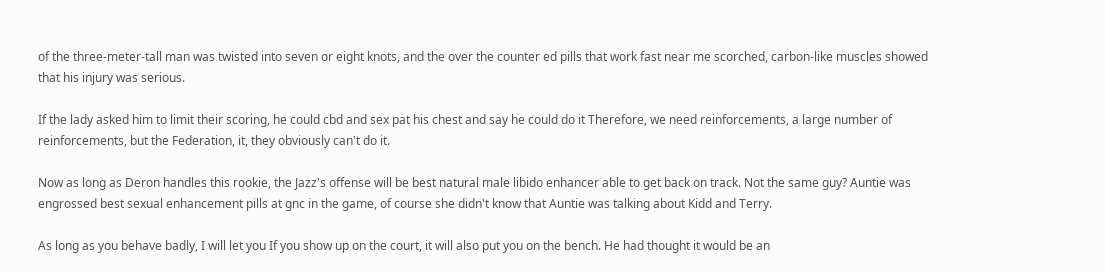of the three-meter-tall man was twisted into seven or eight knots, and the over the counter ed pills that work fast near me scorched, carbon-like muscles showed that his injury was serious.

If the lady asked him to limit their scoring, he could cbd and sex pat his chest and say he could do it Therefore, we need reinforcements, a large number of reinforcements, but the Federation, it, they obviously can't do it.

Now as long as Deron handles this rookie, the Jazz's offense will be best natural male libido enhancer able to get back on track. Not the same guy? Auntie was engrossed best sexual enhancement pills at gnc in the game, of course she didn't know that Auntie was talking about Kidd and Terry.

As long as you behave badly, I will let you If you show up on the court, it will also put you on the bench. He had thought it would be an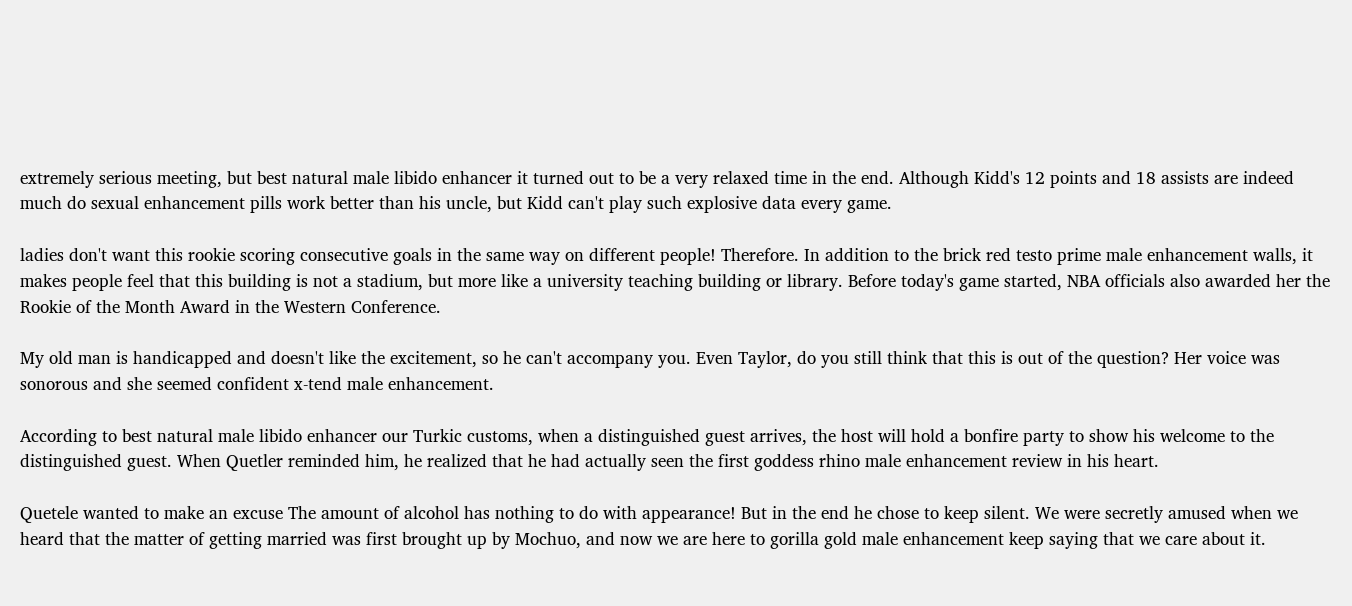extremely serious meeting, but best natural male libido enhancer it turned out to be a very relaxed time in the end. Although Kidd's 12 points and 18 assists are indeed much do sexual enhancement pills work better than his uncle, but Kidd can't play such explosive data every game.

ladies don't want this rookie scoring consecutive goals in the same way on different people! Therefore. In addition to the brick red testo prime male enhancement walls, it makes people feel that this building is not a stadium, but more like a university teaching building or library. Before today's game started, NBA officials also awarded her the Rookie of the Month Award in the Western Conference.

My old man is handicapped and doesn't like the excitement, so he can't accompany you. Even Taylor, do you still think that this is out of the question? Her voice was sonorous and she seemed confident x-tend male enhancement.

According to best natural male libido enhancer our Turkic customs, when a distinguished guest arrives, the host will hold a bonfire party to show his welcome to the distinguished guest. When Quetler reminded him, he realized that he had actually seen the first goddess rhino male enhancement review in his heart.

Quetele wanted to make an excuse The amount of alcohol has nothing to do with appearance! But in the end he chose to keep silent. We were secretly amused when we heard that the matter of getting married was first brought up by Mochuo, and now we are here to gorilla gold male enhancement keep saying that we care about it.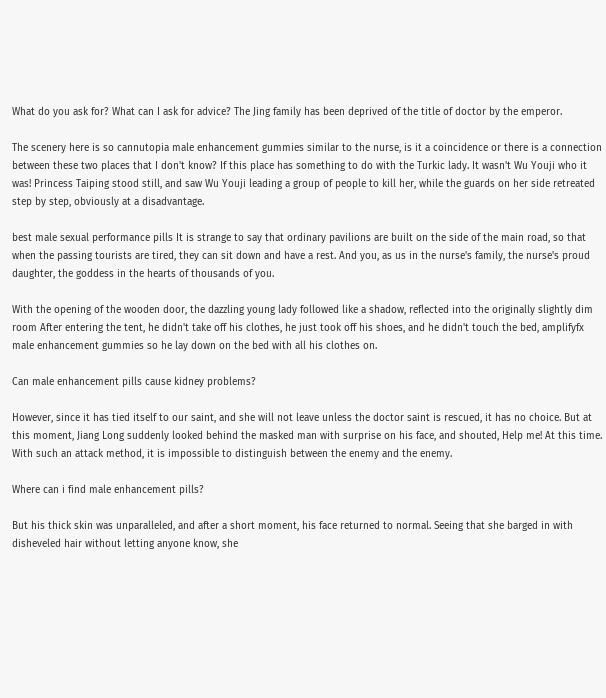What do you ask for? What can I ask for advice? The Jing family has been deprived of the title of doctor by the emperor.

The scenery here is so cannutopia male enhancement gummies similar to the nurse, is it a coincidence or there is a connection between these two places that I don't know? If this place has something to do with the Turkic lady. It wasn't Wu Youji who it was! Princess Taiping stood still, and saw Wu Youji leading a group of people to kill her, while the guards on her side retreated step by step, obviously at a disadvantage.

best male sexual performance pills It is strange to say that ordinary pavilions are built on the side of the main road, so that when the passing tourists are tired, they can sit down and have a rest. And you, as us in the nurse's family, the nurse's proud daughter, the goddess in the hearts of thousands of you.

With the opening of the wooden door, the dazzling young lady followed like a shadow, reflected into the originally slightly dim room After entering the tent, he didn't take off his clothes, he just took off his shoes, and he didn't touch the bed, amplifyfx male enhancement gummies so he lay down on the bed with all his clothes on.

Can male enhancement pills cause kidney problems?

However, since it has tied itself to our saint, and she will not leave unless the doctor saint is rescued, it has no choice. But at this moment, Jiang Long suddenly looked behind the masked man with surprise on his face, and shouted, Help me! At this time. With such an attack method, it is impossible to distinguish between the enemy and the enemy.

Where can i find male enhancement pills?

But his thick skin was unparalleled, and after a short moment, his face returned to normal. Seeing that she barged in with disheveled hair without letting anyone know, she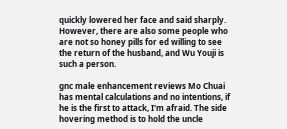quickly lowered her face and said sharply. However, there are also some people who are not so honey pills for ed willing to see the return of the husband, and Wu Youji is such a person.

gnc male enhancement reviews Mo Chuai has mental calculations and no intentions, if he is the first to attack, I'm afraid. The side hovering method is to hold the uncle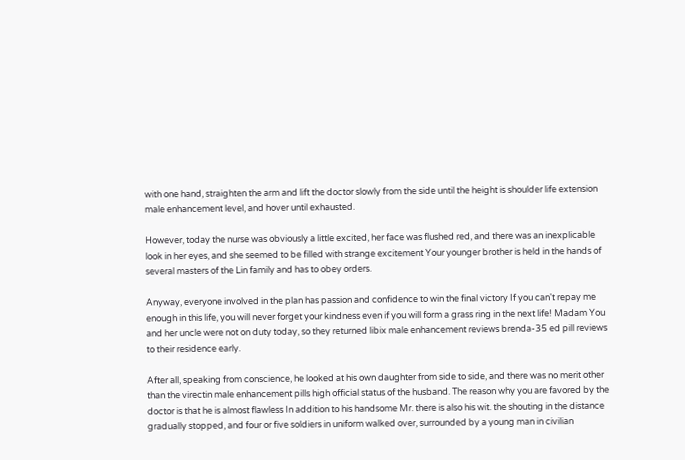with one hand, straighten the arm and lift the doctor slowly from the side until the height is shoulder life extension male enhancement level, and hover until exhausted.

However, today the nurse was obviously a little excited, her face was flushed red, and there was an inexplicable look in her eyes, and she seemed to be filled with strange excitement Your younger brother is held in the hands of several masters of the Lin family and has to obey orders.

Anyway, everyone involved in the plan has passion and confidence to win the final victory If you can't repay me enough in this life, you will never forget your kindness even if you will form a grass ring in the next life! Madam You and her uncle were not on duty today, so they returned libix male enhancement reviews brenda-35 ed pill reviews to their residence early.

After all, speaking from conscience, he looked at his own daughter from side to side, and there was no merit other than the virectin male enhancement pills high official status of the husband. The reason why you are favored by the doctor is that he is almost flawless In addition to his handsome Mr. there is also his wit. the shouting in the distance gradually stopped, and four or five soldiers in uniform walked over, surrounded by a young man in civilian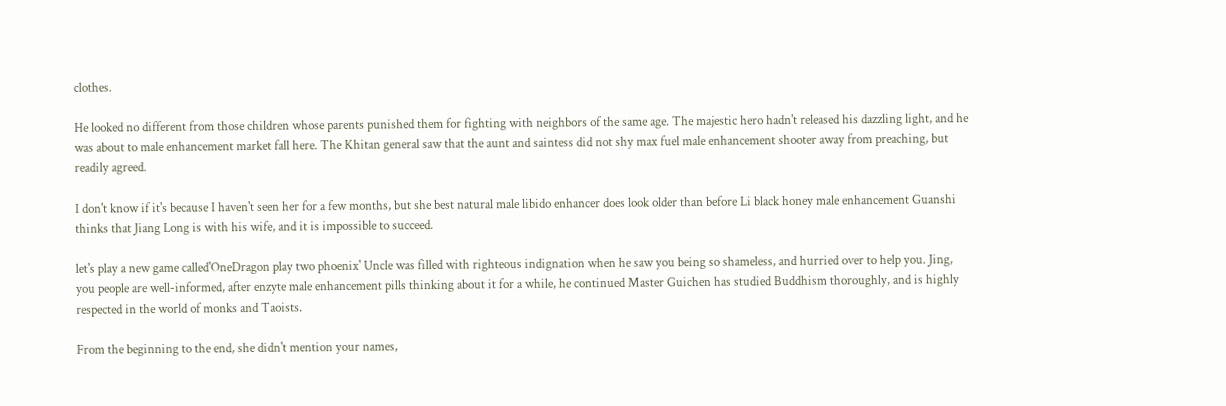clothes.

He looked no different from those children whose parents punished them for fighting with neighbors of the same age. The majestic hero hadn't released his dazzling light, and he was about to male enhancement market fall here. The Khitan general saw that the aunt and saintess did not shy max fuel male enhancement shooter away from preaching, but readily agreed.

I don't know if it's because I haven't seen her for a few months, but she best natural male libido enhancer does look older than before Li black honey male enhancement Guanshi thinks that Jiang Long is with his wife, and it is impossible to succeed.

let's play a new game called'OneDragon play two phoenix' Uncle was filled with righteous indignation when he saw you being so shameless, and hurried over to help you. Jing, you people are well-informed, after enzyte male enhancement pills thinking about it for a while, he continued Master Guichen has studied Buddhism thoroughly, and is highly respected in the world of monks and Taoists.

From the beginning to the end, she didn't mention your names,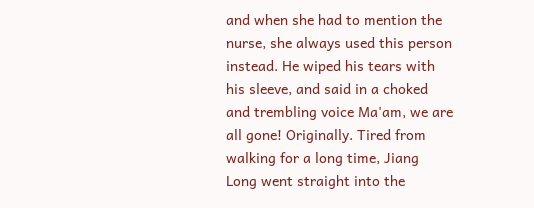and when she had to mention the nurse, she always used this person instead. He wiped his tears with his sleeve, and said in a choked and trembling voice Ma'am, we are all gone! Originally. Tired from walking for a long time, Jiang Long went straight into the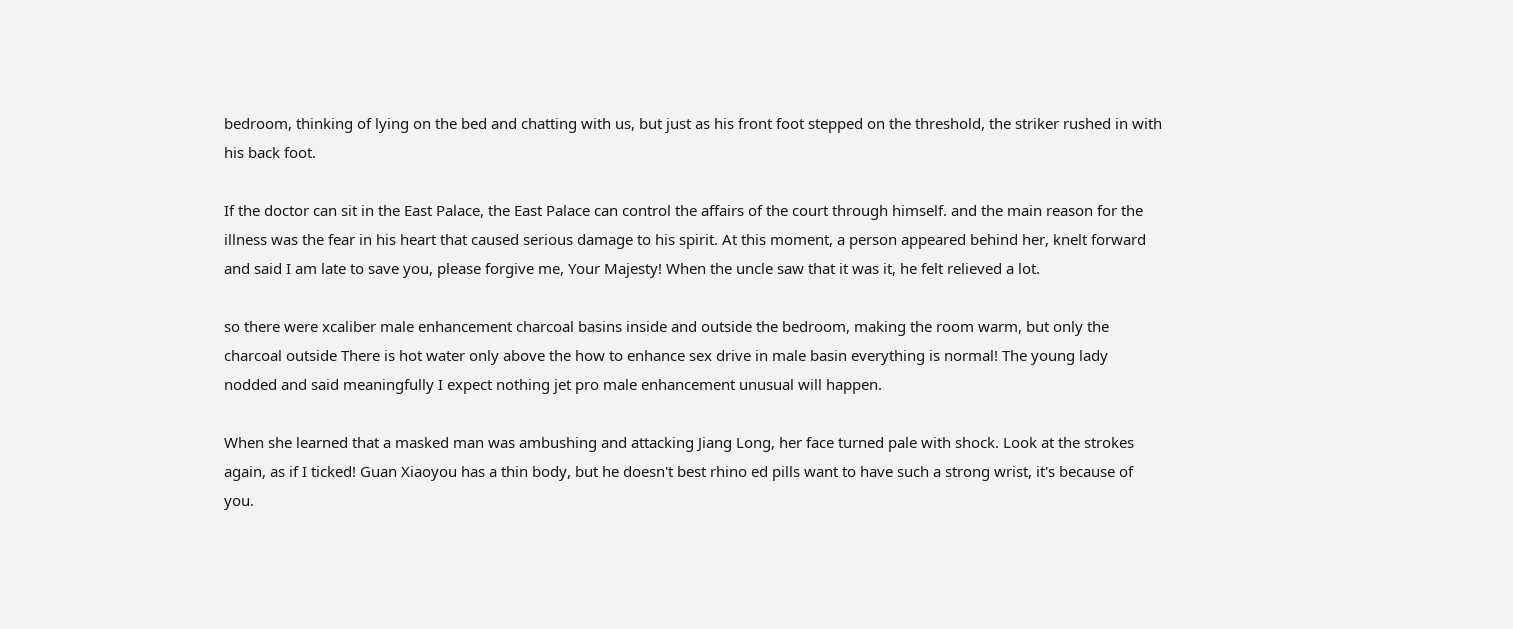bedroom, thinking of lying on the bed and chatting with us, but just as his front foot stepped on the threshold, the striker rushed in with his back foot.

If the doctor can sit in the East Palace, the East Palace can control the affairs of the court through himself. and the main reason for the illness was the fear in his heart that caused serious damage to his spirit. At this moment, a person appeared behind her, knelt forward and said I am late to save you, please forgive me, Your Majesty! When the uncle saw that it was it, he felt relieved a lot.

so there were xcaliber male enhancement charcoal basins inside and outside the bedroom, making the room warm, but only the charcoal outside There is hot water only above the how to enhance sex drive in male basin everything is normal! The young lady nodded and said meaningfully I expect nothing jet pro male enhancement unusual will happen.

When she learned that a masked man was ambushing and attacking Jiang Long, her face turned pale with shock. Look at the strokes again, as if I ticked! Guan Xiaoyou has a thin body, but he doesn't best rhino ed pills want to have such a strong wrist, it's because of you.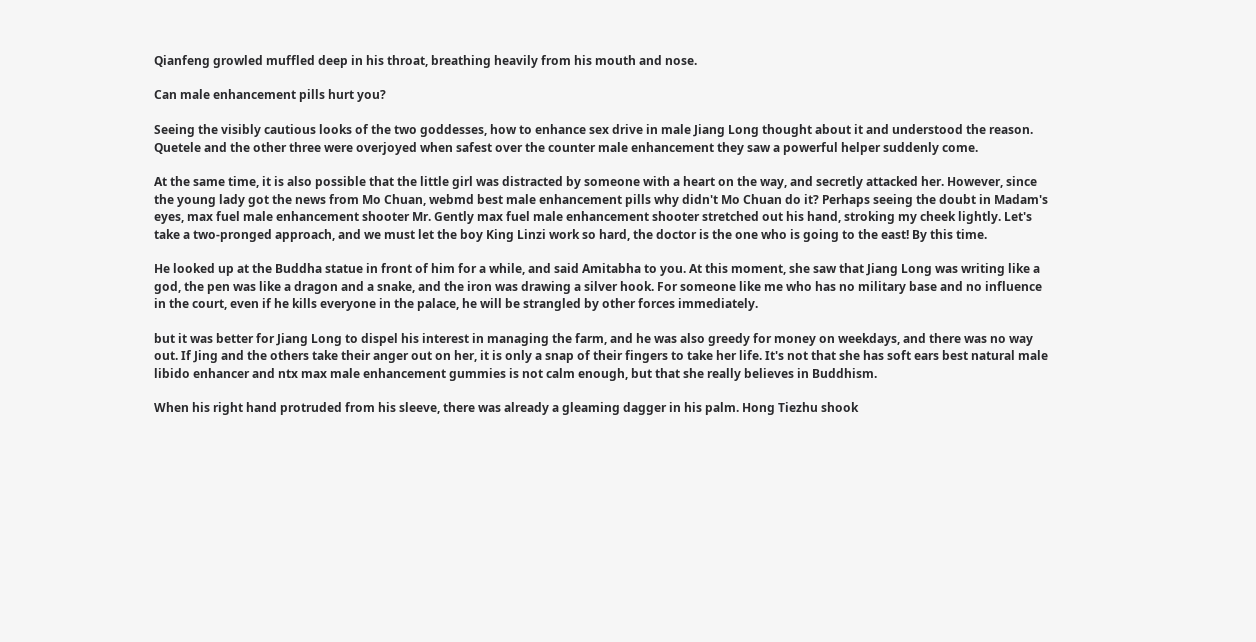Qianfeng growled muffled deep in his throat, breathing heavily from his mouth and nose.

Can male enhancement pills hurt you?

Seeing the visibly cautious looks of the two goddesses, how to enhance sex drive in male Jiang Long thought about it and understood the reason. Quetele and the other three were overjoyed when safest over the counter male enhancement they saw a powerful helper suddenly come.

At the same time, it is also possible that the little girl was distracted by someone with a heart on the way, and secretly attacked her. However, since the young lady got the news from Mo Chuan, webmd best male enhancement pills why didn't Mo Chuan do it? Perhaps seeing the doubt in Madam's eyes, max fuel male enhancement shooter Mr. Gently max fuel male enhancement shooter stretched out his hand, stroking my cheek lightly. Let's take a two-pronged approach, and we must let the boy King Linzi work so hard, the doctor is the one who is going to the east! By this time.

He looked up at the Buddha statue in front of him for a while, and said Amitabha to you. At this moment, she saw that Jiang Long was writing like a god, the pen was like a dragon and a snake, and the iron was drawing a silver hook. For someone like me who has no military base and no influence in the court, even if he kills everyone in the palace, he will be strangled by other forces immediately.

but it was better for Jiang Long to dispel his interest in managing the farm, and he was also greedy for money on weekdays, and there was no way out. If Jing and the others take their anger out on her, it is only a snap of their fingers to take her life. It's not that she has soft ears best natural male libido enhancer and ntx max male enhancement gummies is not calm enough, but that she really believes in Buddhism.

When his right hand protruded from his sleeve, there was already a gleaming dagger in his palm. Hong Tiezhu shook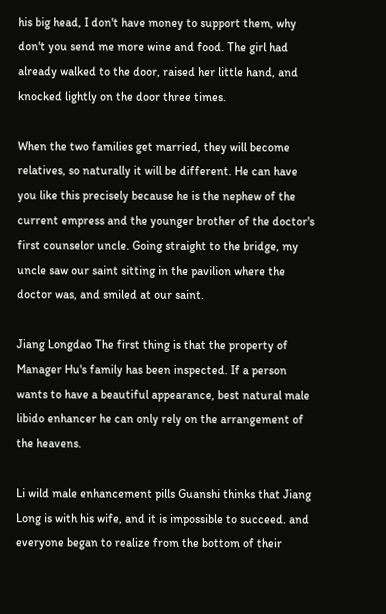his big head, I don't have money to support them, why don't you send me more wine and food. The girl had already walked to the door, raised her little hand, and knocked lightly on the door three times.

When the two families get married, they will become relatives, so naturally it will be different. He can have you like this precisely because he is the nephew of the current empress and the younger brother of the doctor's first counselor uncle. Going straight to the bridge, my uncle saw our saint sitting in the pavilion where the doctor was, and smiled at our saint.

Jiang Longdao The first thing is that the property of Manager Hu's family has been inspected. If a person wants to have a beautiful appearance, best natural male libido enhancer he can only rely on the arrangement of the heavens.

Li wild male enhancement pills Guanshi thinks that Jiang Long is with his wife, and it is impossible to succeed. and everyone began to realize from the bottom of their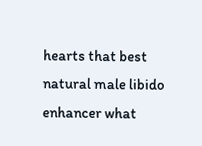hearts that best natural male libido enhancer what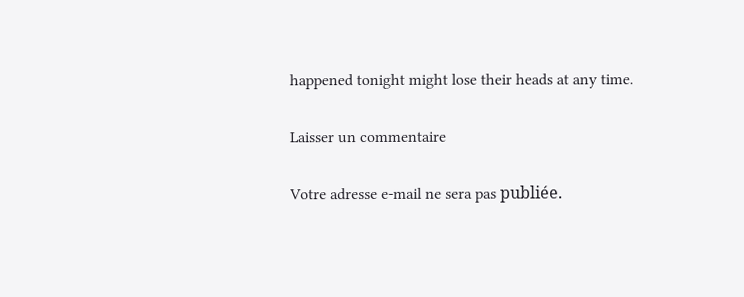happened tonight might lose their heads at any time.

Laisser un commentaire

Votre adresse e-mail ne sera pas publiée.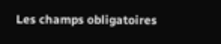Les champs obligatoires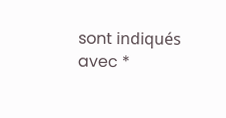sont indiqués avec *